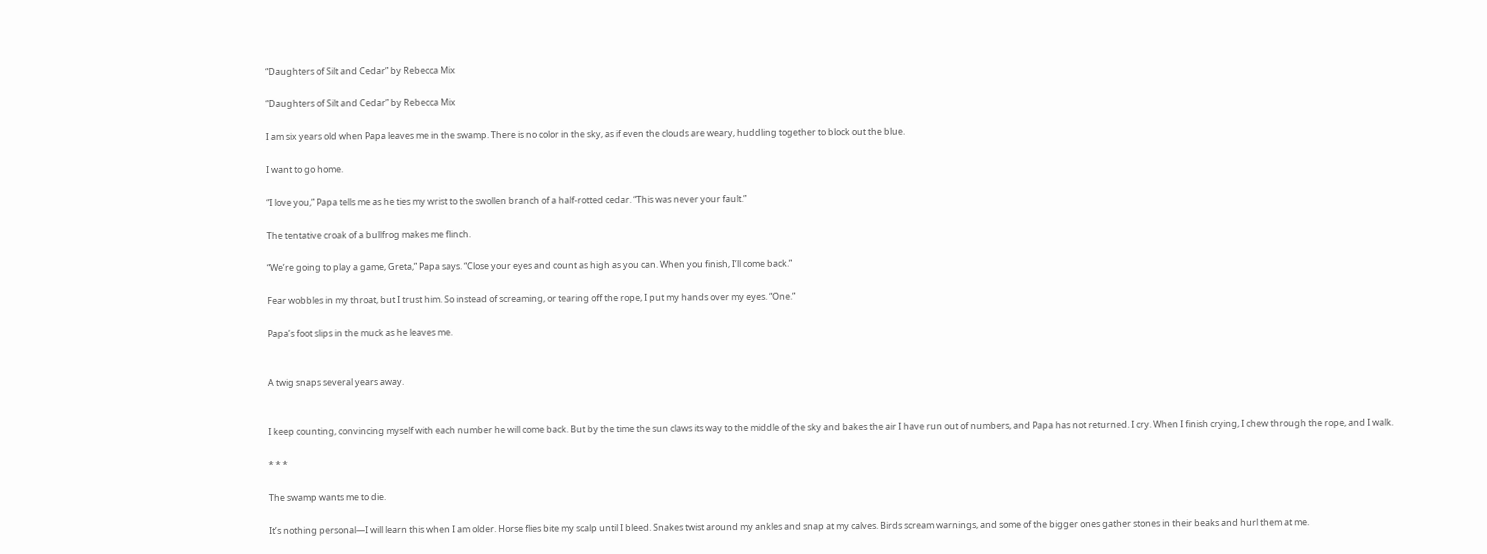“Daughters of Silt and Cedar” by Rebecca Mix

“Daughters of Silt and Cedar” by Rebecca Mix

I am six years old when Papa leaves me in the swamp. There is no color in the sky, as if even the clouds are weary, huddling together to block out the blue.

I want to go home.

“I love you,” Papa tells me as he ties my wrist to the swollen branch of a half-rotted cedar. “This was never your fault.”

The tentative croak of a bullfrog makes me flinch.

“We’re going to play a game, Greta,” Papa says. “Close your eyes and count as high as you can. When you finish, I’ll come back.”

Fear wobbles in my throat, but I trust him. So instead of screaming, or tearing off the rope, I put my hands over my eyes. “One.”

Papa’s foot slips in the muck as he leaves me.


A twig snaps several years away.


I keep counting, convincing myself with each number he will come back. But by the time the sun claws its way to the middle of the sky and bakes the air I have run out of numbers, and Papa has not returned. I cry. When I finish crying, I chew through the rope, and I walk.

* * *

The swamp wants me to die.

It’s nothing personal—I will learn this when I am older. Horse flies bite my scalp until I bleed. Snakes twist around my ankles and snap at my calves. Birds scream warnings, and some of the bigger ones gather stones in their beaks and hurl them at me.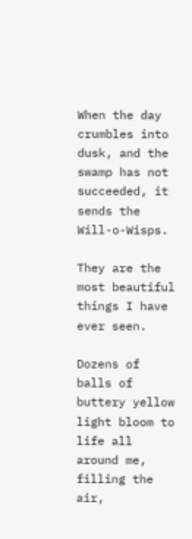When the day crumbles into dusk, and the swamp has not succeeded, it sends the Will-o-Wisps.

They are the most beautiful things I have ever seen.

Dozens of balls of buttery yellow light bloom to life all around me, filling the air,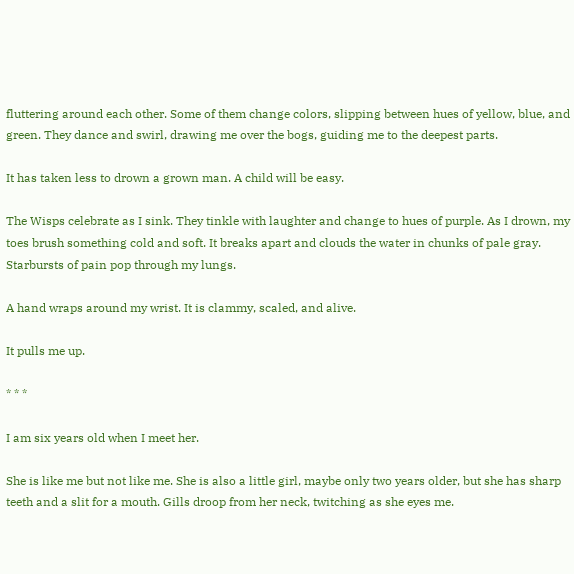fluttering around each other. Some of them change colors, slipping between hues of yellow, blue, and green. They dance and swirl, drawing me over the bogs, guiding me to the deepest parts.

It has taken less to drown a grown man. A child will be easy.

The Wisps celebrate as I sink. They tinkle with laughter and change to hues of purple. As I drown, my toes brush something cold and soft. It breaks apart and clouds the water in chunks of pale gray. Starbursts of pain pop through my lungs.

A hand wraps around my wrist. It is clammy, scaled, and alive.

It pulls me up.

* * *

I am six years old when I meet her.

She is like me but not like me. She is also a little girl, maybe only two years older, but she has sharp teeth and a slit for a mouth. Gills droop from her neck, twitching as she eyes me.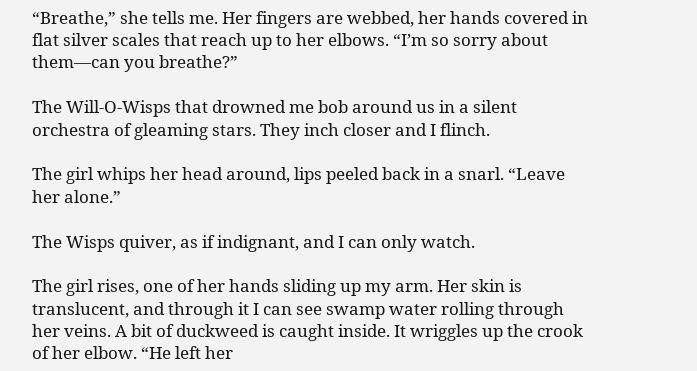“Breathe,” she tells me. Her fingers are webbed, her hands covered in flat silver scales that reach up to her elbows. “I’m so sorry about them—can you breathe?”

The Will-O-Wisps that drowned me bob around us in a silent orchestra of gleaming stars. They inch closer and I flinch.

The girl whips her head around, lips peeled back in a snarl. “Leave her alone.”

The Wisps quiver, as if indignant, and I can only watch.

The girl rises, one of her hands sliding up my arm. Her skin is translucent, and through it I can see swamp water rolling through her veins. A bit of duckweed is caught inside. It wriggles up the crook of her elbow. “He left her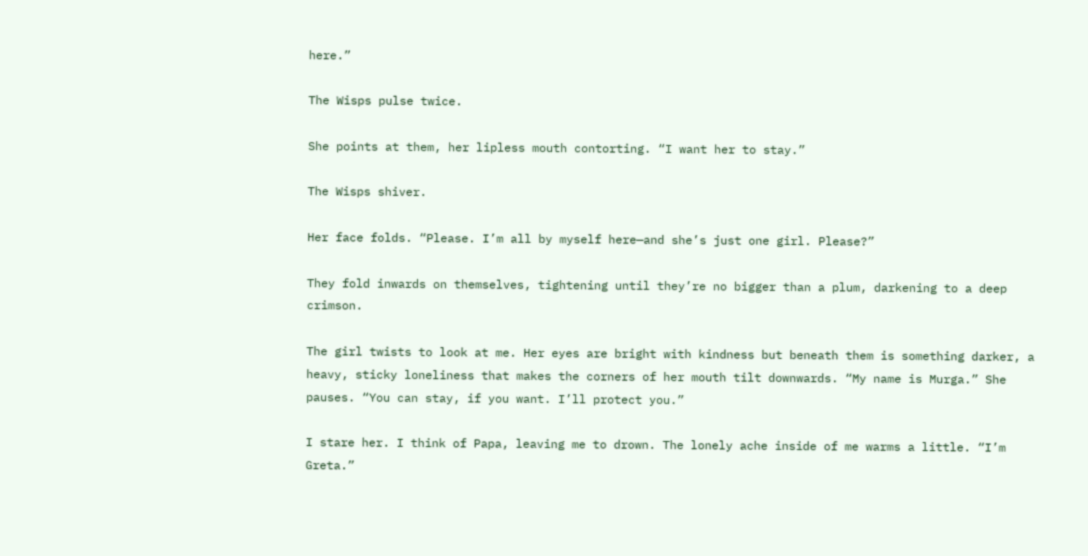here.”

The Wisps pulse twice.

She points at them, her lipless mouth contorting. “I want her to stay.”

The Wisps shiver.

Her face folds. “Please. I’m all by myself here—and she’s just one girl. Please?”

They fold inwards on themselves, tightening until they’re no bigger than a plum, darkening to a deep crimson.

The girl twists to look at me. Her eyes are bright with kindness but beneath them is something darker, a heavy, sticky loneliness that makes the corners of her mouth tilt downwards. “My name is Murga.” She pauses. “You can stay, if you want. I’ll protect you.”

I stare her. I think of Papa, leaving me to drown. The lonely ache inside of me warms a little. “I’m Greta.”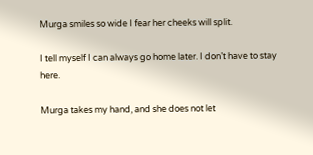Murga smiles so wide I fear her cheeks will split.

I tell myself I can always go home later. I don’t have to stay here.

Murga takes my hand, and she does not let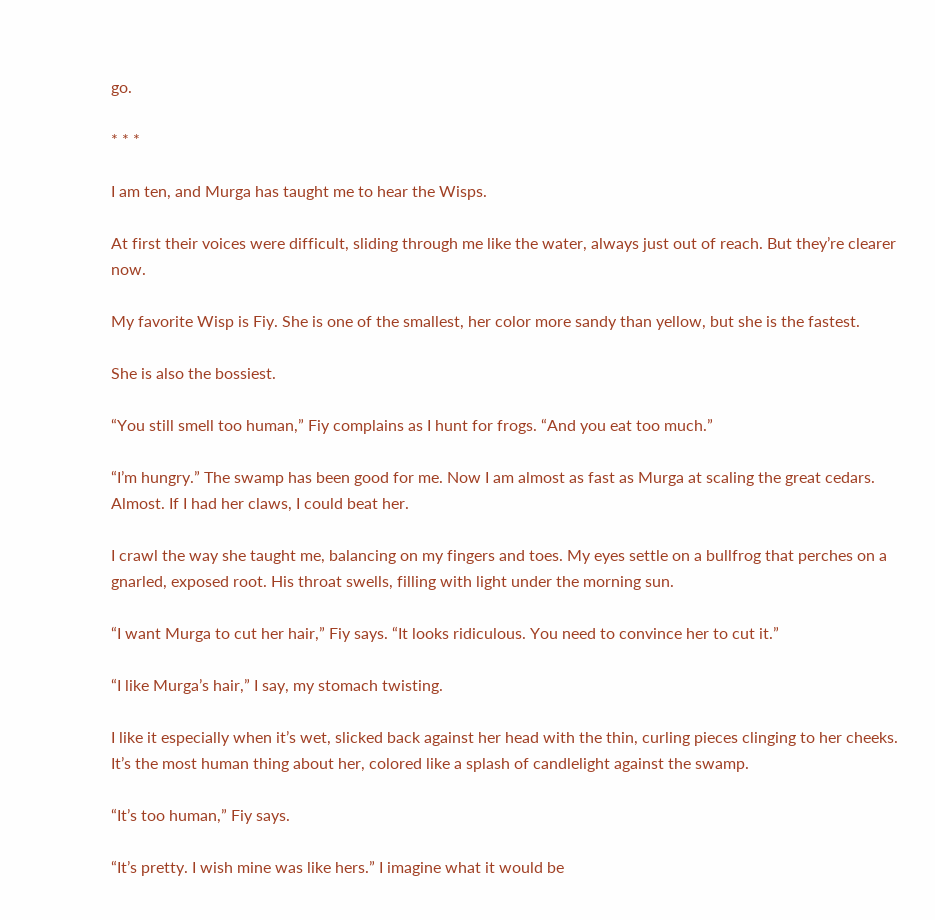go.

* * *

I am ten, and Murga has taught me to hear the Wisps.

At first their voices were difficult, sliding through me like the water, always just out of reach. But they’re clearer now.

My favorite Wisp is Fiy. She is one of the smallest, her color more sandy than yellow, but she is the fastest.

She is also the bossiest.

“You still smell too human,” Fiy complains as I hunt for frogs. “And you eat too much.”

“I’m hungry.” The swamp has been good for me. Now I am almost as fast as Murga at scaling the great cedars. Almost. If I had her claws, I could beat her.

I crawl the way she taught me, balancing on my fingers and toes. My eyes settle on a bullfrog that perches on a gnarled, exposed root. His throat swells, filling with light under the morning sun.

“I want Murga to cut her hair,” Fiy says. “It looks ridiculous. You need to convince her to cut it.”

“I like Murga’s hair,” I say, my stomach twisting.

I like it especially when it’s wet, slicked back against her head with the thin, curling pieces clinging to her cheeks. It’s the most human thing about her, colored like a splash of candlelight against the swamp.

“It’s too human,” Fiy says.

“It’s pretty. I wish mine was like hers.” I imagine what it would be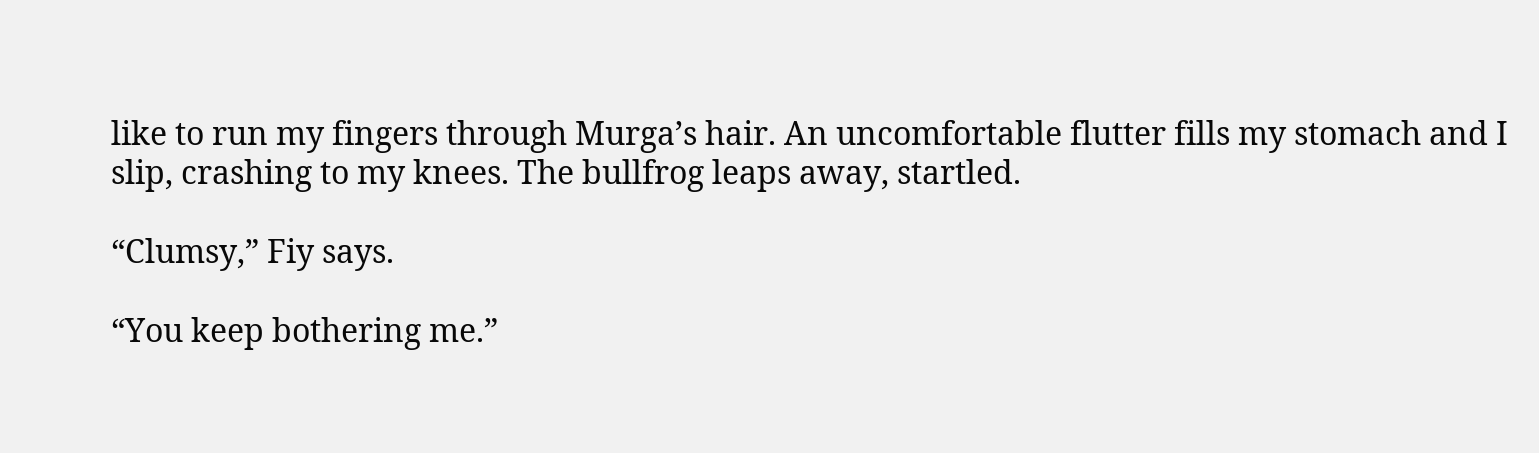like to run my fingers through Murga’s hair. An uncomfortable flutter fills my stomach and I slip, crashing to my knees. The bullfrog leaps away, startled.

“Clumsy,” Fiy says.

“You keep bothering me.”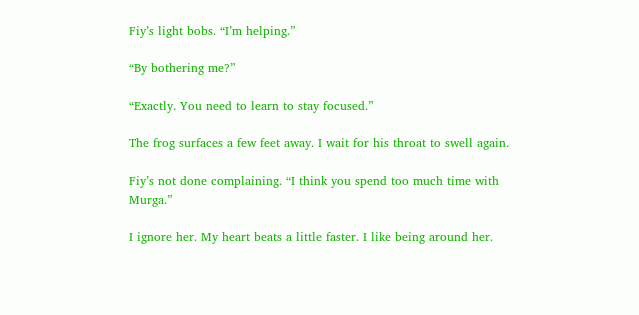Fiy’s light bobs. “I’m helping.”

“By bothering me?”

“Exactly. You need to learn to stay focused.”

The frog surfaces a few feet away. I wait for his throat to swell again.

Fiy’s not done complaining. “I think you spend too much time with Murga.”

I ignore her. My heart beats a little faster. I like being around her.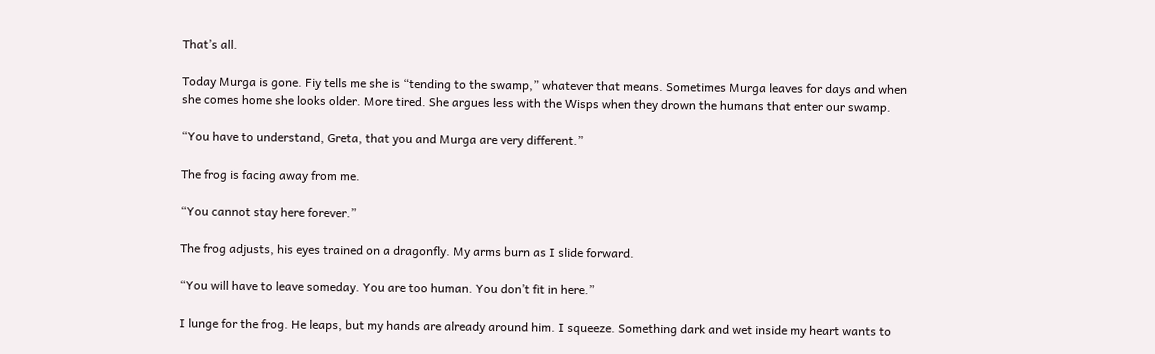That’s all.

Today Murga is gone. Fiy tells me she is “tending to the swamp,” whatever that means. Sometimes Murga leaves for days and when she comes home she looks older. More tired. She argues less with the Wisps when they drown the humans that enter our swamp.

“You have to understand, Greta, that you and Murga are very different.”

The frog is facing away from me.

“You cannot stay here forever.”

The frog adjusts, his eyes trained on a dragonfly. My arms burn as I slide forward.

“You will have to leave someday. You are too human. You don’t fit in here.”

I lunge for the frog. He leaps, but my hands are already around him. I squeeze. Something dark and wet inside my heart wants to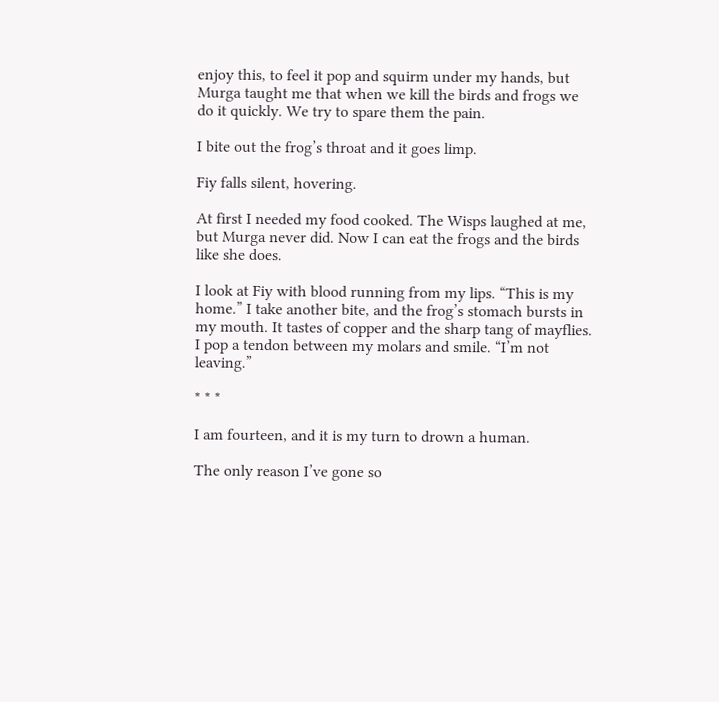enjoy this, to feel it pop and squirm under my hands, but Murga taught me that when we kill the birds and frogs we do it quickly. We try to spare them the pain.

I bite out the frog’s throat and it goes limp.

Fiy falls silent, hovering.

At first I needed my food cooked. The Wisps laughed at me, but Murga never did. Now I can eat the frogs and the birds like she does.

I look at Fiy with blood running from my lips. “This is my home.” I take another bite, and the frog’s stomach bursts in my mouth. It tastes of copper and the sharp tang of mayflies. I pop a tendon between my molars and smile. “I’m not leaving.”

* * *

I am fourteen, and it is my turn to drown a human.

The only reason I’ve gone so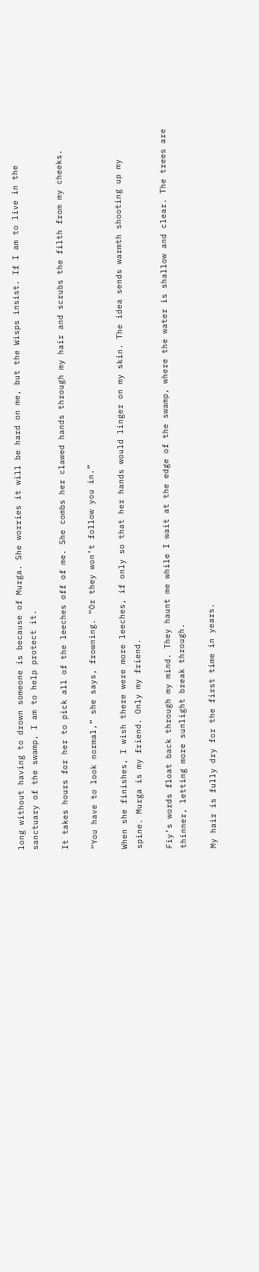long without having to drown someone is because of Murga. She worries it will be hard on me, but the Wisps insist. If I am to live in the sanctuary of the swamp, I am to help protect it.

It takes hours for her to pick all of the leeches off of me. She combs her clawed hands through my hair and scrubs the filth from my cheeks.

“You have to look normal,” she says, frowning. “Or they won’t follow you in.”

When she finishes, I wish there were more leeches, if only so that her hands would linger on my skin. The idea sends warmth shooting up my spine. Murga is my friend. Only my friend.

Fiy’s words float back through my mind. They haunt me while I wait at the edge of the swamp, where the water is shallow and clear. The trees are thinner, letting more sunlight break through.

My hair is fully dry for the first time in years.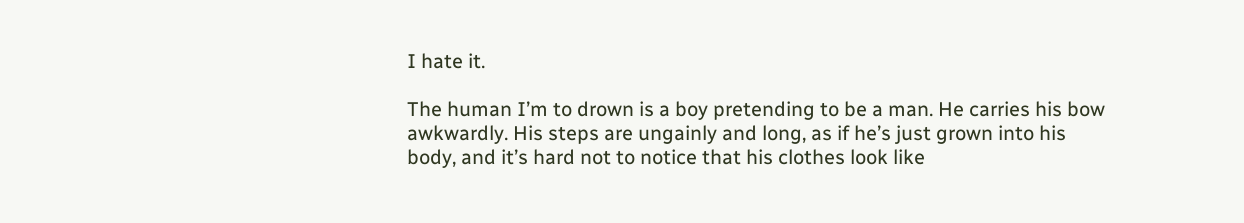I hate it.

The human I’m to drown is a boy pretending to be a man. He carries his bow awkwardly. His steps are ungainly and long, as if he’s just grown into his body, and it’s hard not to notice that his clothes look like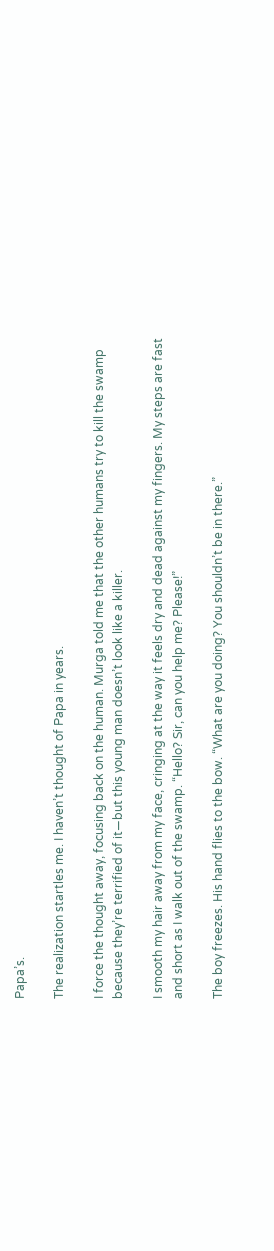Papa’s.

The realization startles me. I haven’t thought of Papa in years.

I force the thought away, focusing back on the human. Murga told me that the other humans try to kill the swamp because they’re terrified of it—but this young man doesn’t look like a killer.

I smooth my hair away from my face, cringing at the way it feels dry and dead against my fingers. My steps are fast and short as I walk out of the swamp. “Hello? Sir, can you help me? Please!”

The boy freezes. His hand flies to the bow. “What are you doing? You shouldn’t be in there.”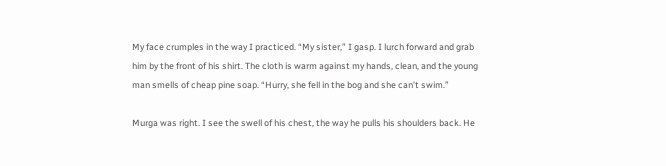My face crumples in the way I practiced. “My sister,” I gasp. I lurch forward and grab him by the front of his shirt. The cloth is warm against my hands, clean, and the young man smells of cheap pine soap. “Hurry, she fell in the bog and she can’t swim.”

Murga was right. I see the swell of his chest, the way he pulls his shoulders back. He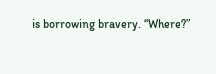is borrowing bravery. “Where?”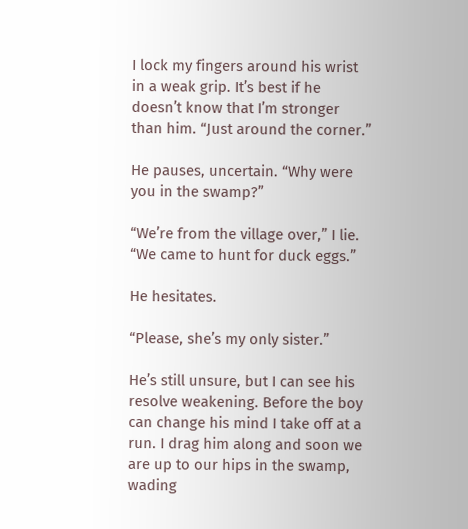I lock my fingers around his wrist in a weak grip. It’s best if he doesn’t know that I’m stronger than him. “Just around the corner.”

He pauses, uncertain. “Why were you in the swamp?”

“We’re from the village over,” I lie. “We came to hunt for duck eggs.”

He hesitates.

“Please, she’s my only sister.”

He’s still unsure, but I can see his resolve weakening. Before the boy can change his mind I take off at a run. I drag him along and soon we are up to our hips in the swamp, wading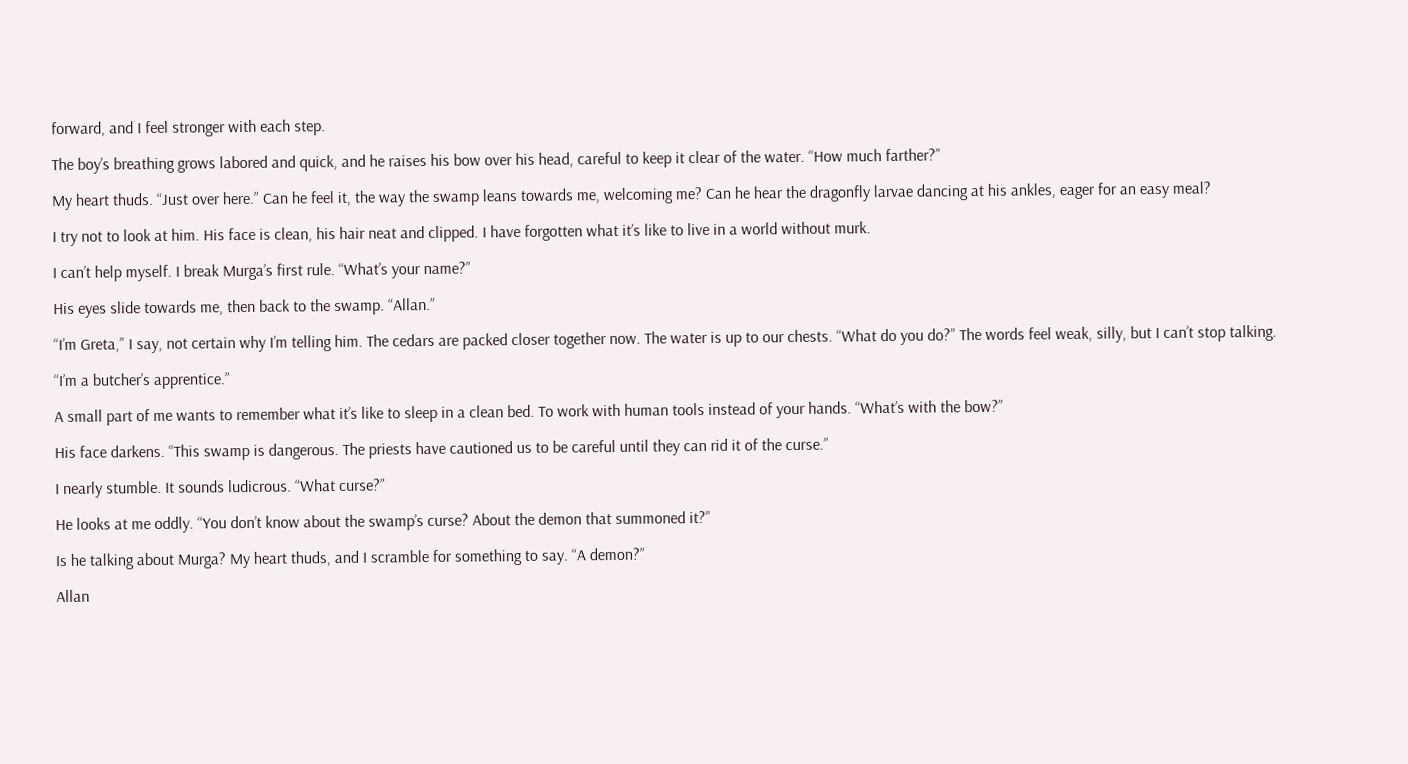forward, and I feel stronger with each step.

The boy’s breathing grows labored and quick, and he raises his bow over his head, careful to keep it clear of the water. “How much farther?”

My heart thuds. “Just over here.” Can he feel it, the way the swamp leans towards me, welcoming me? Can he hear the dragonfly larvae dancing at his ankles, eager for an easy meal?

I try not to look at him. His face is clean, his hair neat and clipped. I have forgotten what it’s like to live in a world without murk.

I can’t help myself. I break Murga’s first rule. “What’s your name?”

His eyes slide towards me, then back to the swamp. “Allan.”

“I’m Greta,” I say, not certain why I’m telling him. The cedars are packed closer together now. The water is up to our chests. “What do you do?” The words feel weak, silly, but I can’t stop talking.

“I’m a butcher’s apprentice.”

A small part of me wants to remember what it’s like to sleep in a clean bed. To work with human tools instead of your hands. “What’s with the bow?”

His face darkens. “This swamp is dangerous. The priests have cautioned us to be careful until they can rid it of the curse.”

I nearly stumble. It sounds ludicrous. “What curse?”

He looks at me oddly. “You don’t know about the swamp’s curse? About the demon that summoned it?”

Is he talking about Murga? My heart thuds, and I scramble for something to say. “A demon?”

Allan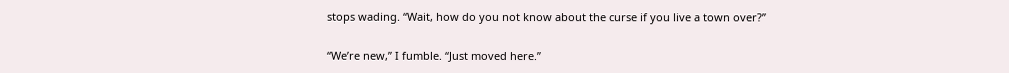stops wading. “Wait, how do you not know about the curse if you live a town over?”

“We’re new,” I fumble. “Just moved here.”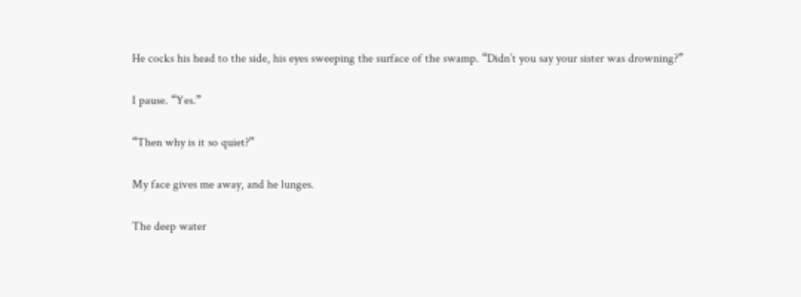He cocks his head to the side, his eyes sweeping the surface of the swamp. “Didn’t you say your sister was drowning?”

I pause. “Yes.”

“Then why is it so quiet?”

My face gives me away, and he lunges.

The deep water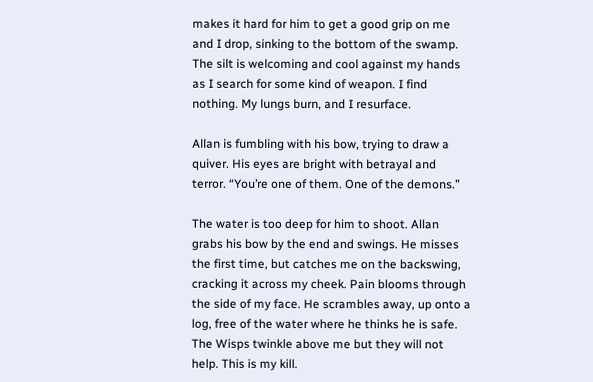makes it hard for him to get a good grip on me and I drop, sinking to the bottom of the swamp. The silt is welcoming and cool against my hands as I search for some kind of weapon. I find nothing. My lungs burn, and I resurface.

Allan is fumbling with his bow, trying to draw a quiver. His eyes are bright with betrayal and terror. “You’re one of them. One of the demons.”

The water is too deep for him to shoot. Allan grabs his bow by the end and swings. He misses the first time, but catches me on the backswing, cracking it across my cheek. Pain blooms through the side of my face. He scrambles away, up onto a log, free of the water where he thinks he is safe. The Wisps twinkle above me but they will not help. This is my kill.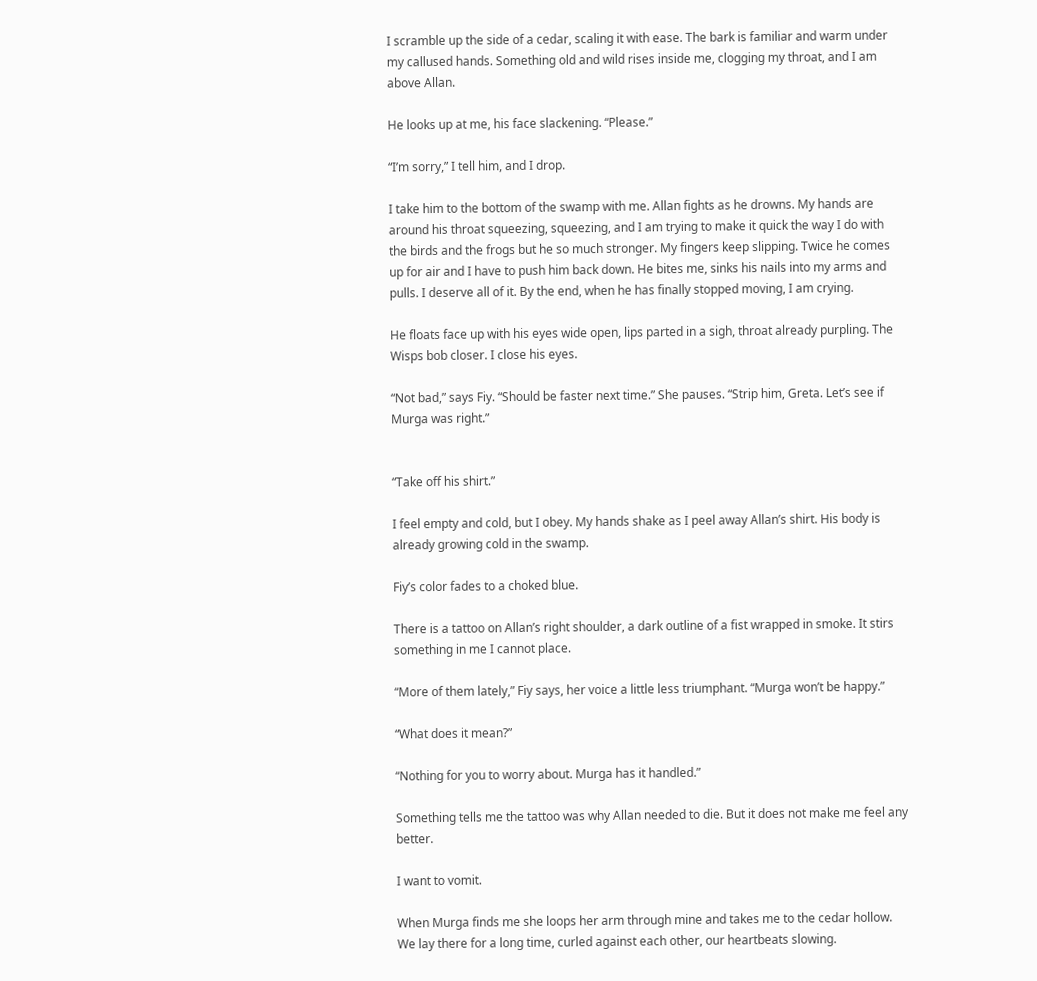I scramble up the side of a cedar, scaling it with ease. The bark is familiar and warm under my callused hands. Something old and wild rises inside me, clogging my throat, and I am above Allan.

He looks up at me, his face slackening. “Please.”

“I’m sorry,” I tell him, and I drop.

I take him to the bottom of the swamp with me. Allan fights as he drowns. My hands are around his throat squeezing, squeezing, and I am trying to make it quick the way I do with the birds and the frogs but he so much stronger. My fingers keep slipping. Twice he comes up for air and I have to push him back down. He bites me, sinks his nails into my arms and pulls. I deserve all of it. By the end, when he has finally stopped moving, I am crying.

He floats face up with his eyes wide open, lips parted in a sigh, throat already purpling. The Wisps bob closer. I close his eyes.

“Not bad,” says Fiy. “Should be faster next time.” She pauses. “Strip him, Greta. Let’s see if Murga was right.”


“Take off his shirt.”

I feel empty and cold, but I obey. My hands shake as I peel away Allan’s shirt. His body is already growing cold in the swamp.

Fiy’s color fades to a choked blue.

There is a tattoo on Allan’s right shoulder, a dark outline of a fist wrapped in smoke. It stirs something in me I cannot place.

“More of them lately,” Fiy says, her voice a little less triumphant. “Murga won’t be happy.”

“What does it mean?”

“Nothing for you to worry about. Murga has it handled.”

Something tells me the tattoo was why Allan needed to die. But it does not make me feel any better.

I want to vomit.

When Murga finds me she loops her arm through mine and takes me to the cedar hollow. We lay there for a long time, curled against each other, our heartbeats slowing.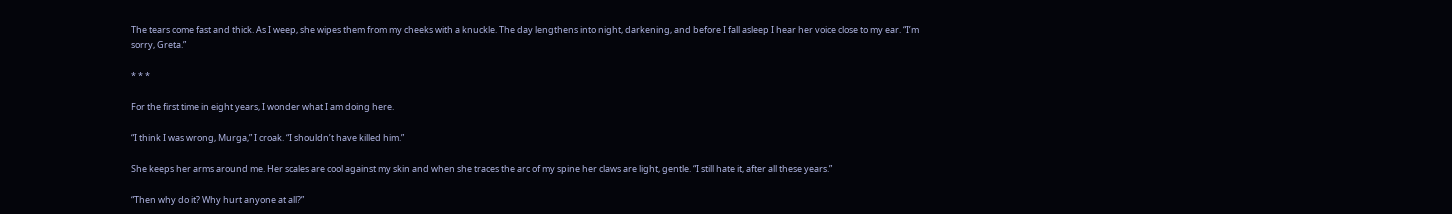The tears come fast and thick. As I weep, she wipes them from my cheeks with a knuckle. The day lengthens into night, darkening, and before I fall asleep I hear her voice close to my ear. “I’m sorry, Greta.”

* * *

For the first time in eight years, I wonder what I am doing here.

“I think I was wrong, Murga,” I croak. “I shouldn’t have killed him.”

She keeps her arms around me. Her scales are cool against my skin and when she traces the arc of my spine her claws are light, gentle. “I still hate it, after all these years.”

“Then why do it? Why hurt anyone at all?”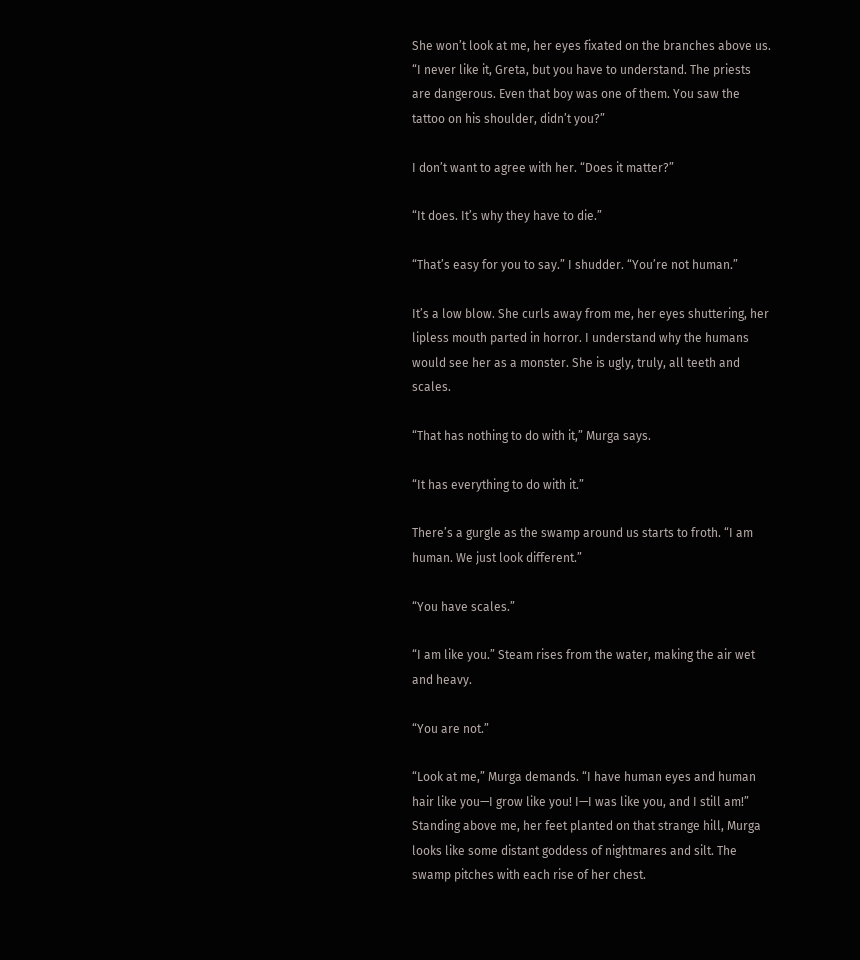She won’t look at me, her eyes fixated on the branches above us. “I never like it, Greta, but you have to understand. The priests are dangerous. Even that boy was one of them. You saw the tattoo on his shoulder, didn’t you?”

I don’t want to agree with her. “Does it matter?”

“It does. It’s why they have to die.”

“That’s easy for you to say.” I shudder. “You’re not human.”

It’s a low blow. She curls away from me, her eyes shuttering, her lipless mouth parted in horror. I understand why the humans would see her as a monster. She is ugly, truly, all teeth and scales.

“That has nothing to do with it,” Murga says.

“It has everything to do with it.”

There’s a gurgle as the swamp around us starts to froth. “I am human. We just look different.”

“You have scales.”

“I am like you.” Steam rises from the water, making the air wet and heavy.

“You are not.”

“Look at me,” Murga demands. “I have human eyes and human hair like you—I grow like you! I—I was like you, and I still am!” Standing above me, her feet planted on that strange hill, Murga looks like some distant goddess of nightmares and silt. The swamp pitches with each rise of her chest.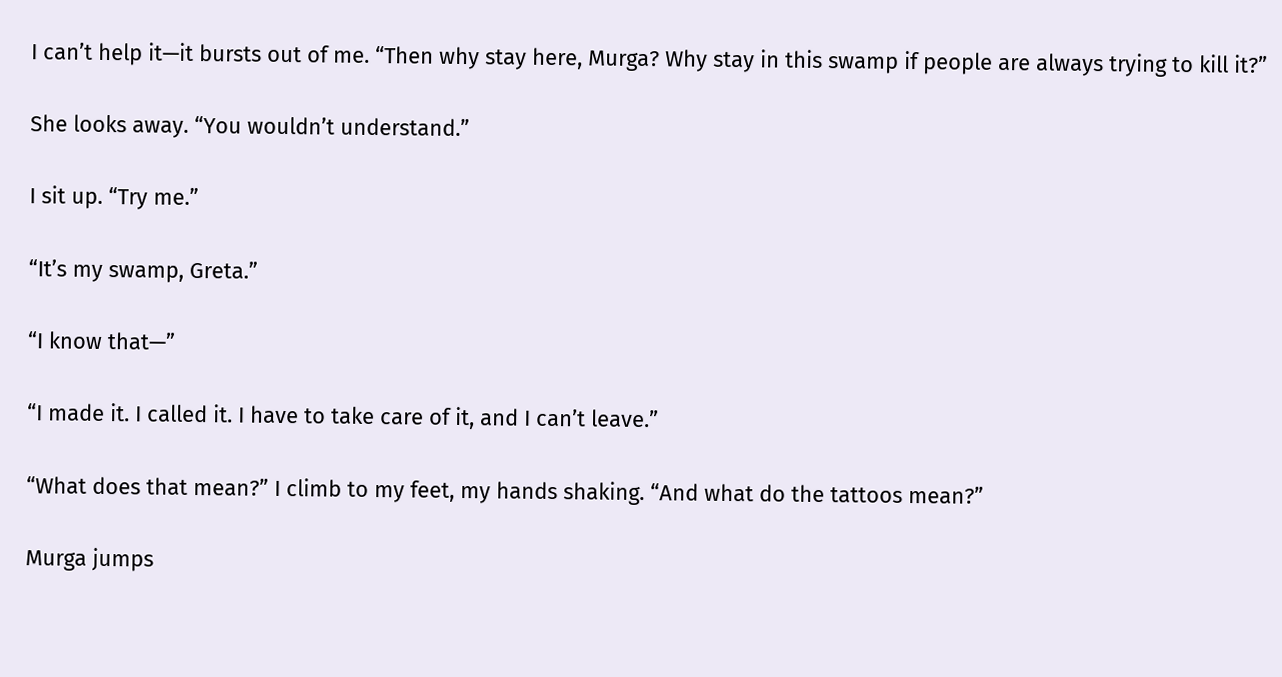I can’t help it—it bursts out of me. “Then why stay here, Murga? Why stay in this swamp if people are always trying to kill it?”

She looks away. “You wouldn’t understand.”

I sit up. “Try me.”

“It’s my swamp, Greta.”

“I know that—”

“I made it. I called it. I have to take care of it, and I can’t leave.”

“What does that mean?” I climb to my feet, my hands shaking. “And what do the tattoos mean?”

Murga jumps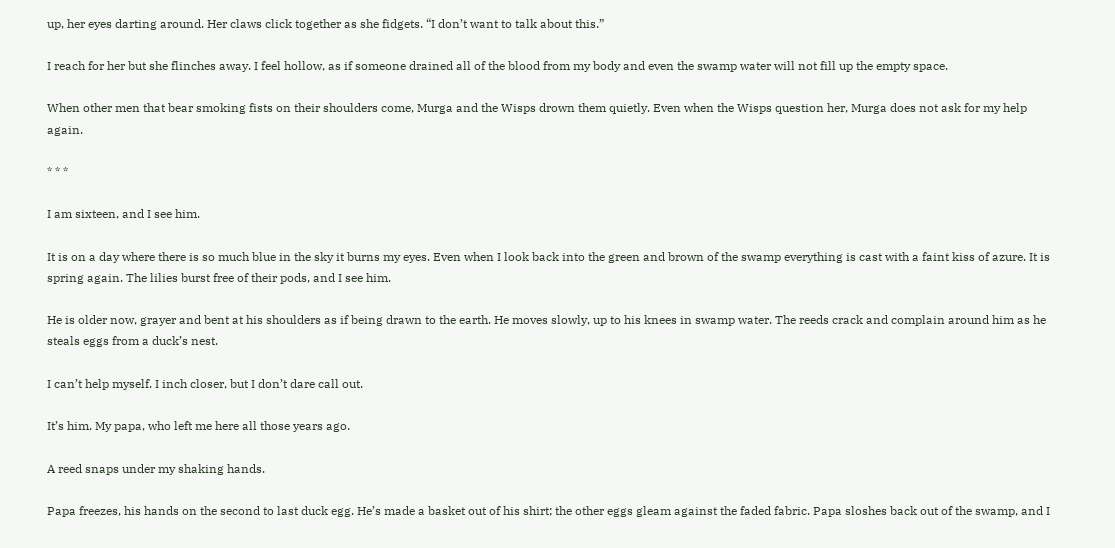up, her eyes darting around. Her claws click together as she fidgets. “I don’t want to talk about this.”

I reach for her but she flinches away. I feel hollow, as if someone drained all of the blood from my body and even the swamp water will not fill up the empty space.

When other men that bear smoking fists on their shoulders come, Murga and the Wisps drown them quietly. Even when the Wisps question her, Murga does not ask for my help again.

* * *

I am sixteen, and I see him.

It is on a day where there is so much blue in the sky it burns my eyes. Even when I look back into the green and brown of the swamp everything is cast with a faint kiss of azure. It is spring again. The lilies burst free of their pods, and I see him.

He is older now, grayer and bent at his shoulders as if being drawn to the earth. He moves slowly, up to his knees in swamp water. The reeds crack and complain around him as he steals eggs from a duck’s nest.

I can’t help myself. I inch closer, but I don’t dare call out.

It’s him. My papa, who left me here all those years ago.

A reed snaps under my shaking hands.

Papa freezes, his hands on the second to last duck egg. He’s made a basket out of his shirt; the other eggs gleam against the faded fabric. Papa sloshes back out of the swamp, and I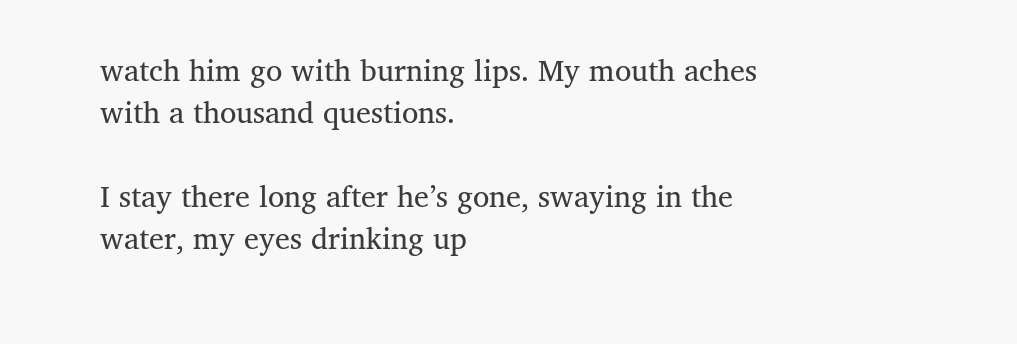watch him go with burning lips. My mouth aches with a thousand questions.

I stay there long after he’s gone, swaying in the water, my eyes drinking up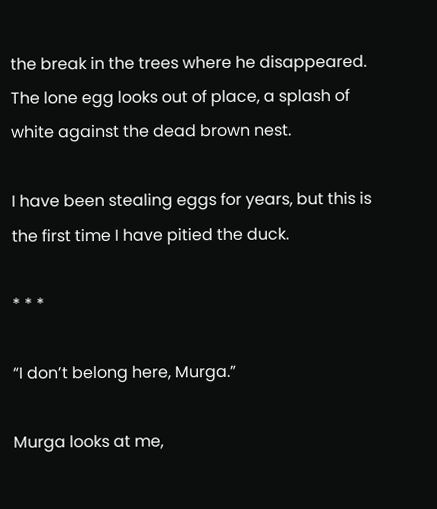the break in the trees where he disappeared. The lone egg looks out of place, a splash of white against the dead brown nest.

I have been stealing eggs for years, but this is the first time I have pitied the duck.

* * *

“I don’t belong here, Murga.”

Murga looks at me,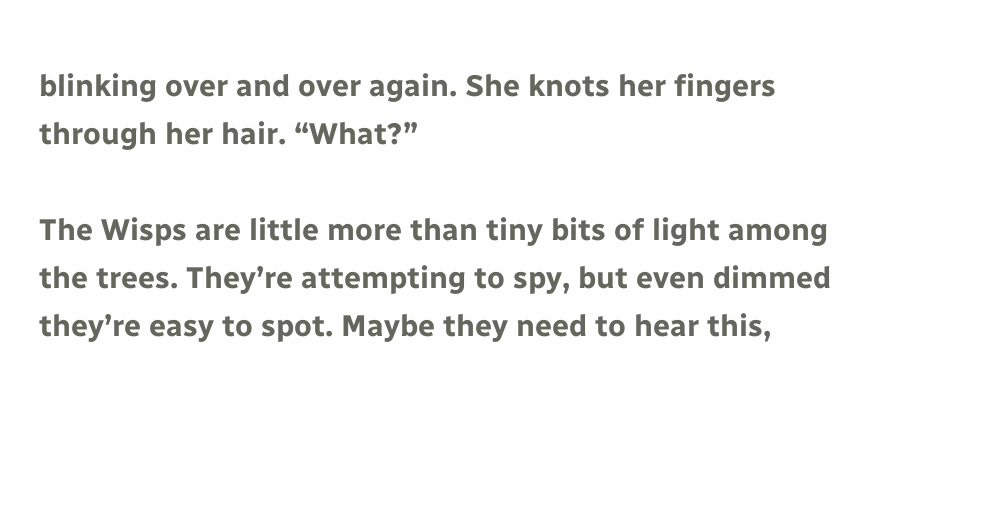blinking over and over again. She knots her fingers through her hair. “What?”

The Wisps are little more than tiny bits of light among the trees. They’re attempting to spy, but even dimmed they’re easy to spot. Maybe they need to hear this,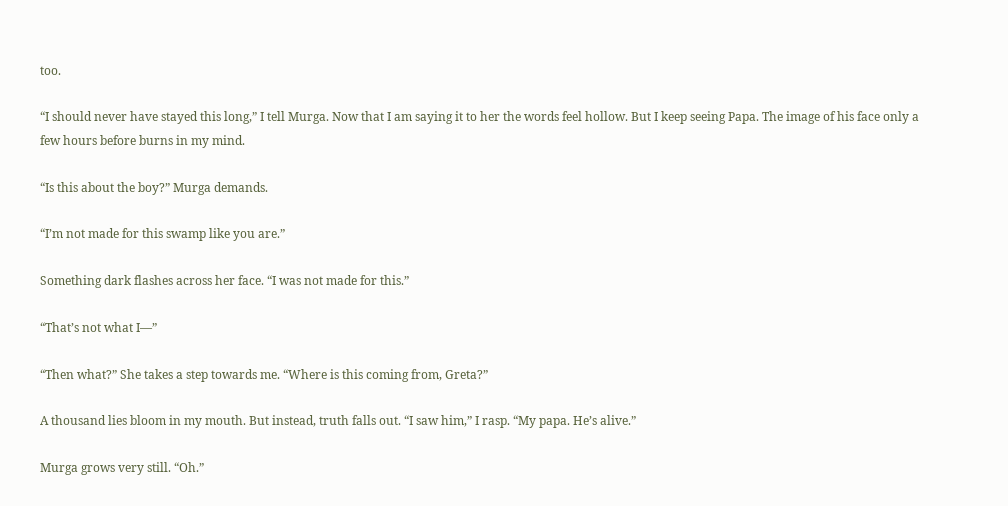too.

“I should never have stayed this long,” I tell Murga. Now that I am saying it to her the words feel hollow. But I keep seeing Papa. The image of his face only a few hours before burns in my mind.

“Is this about the boy?” Murga demands.

“I’m not made for this swamp like you are.”

Something dark flashes across her face. “I was not made for this.”

“That’s not what I—”

“Then what?” She takes a step towards me. “Where is this coming from, Greta?”

A thousand lies bloom in my mouth. But instead, truth falls out. “I saw him,” I rasp. “My papa. He’s alive.”

Murga grows very still. “Oh.”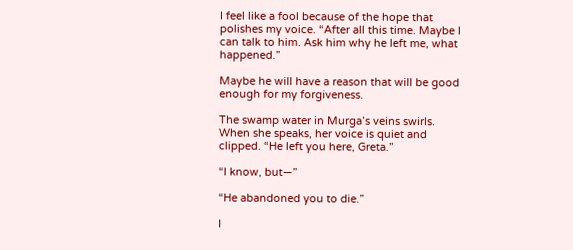I feel like a fool because of the hope that polishes my voice. “After all this time. Maybe I can talk to him. Ask him why he left me, what happened.”

Maybe he will have a reason that will be good enough for my forgiveness.

The swamp water in Murga’s veins swirls. When she speaks, her voice is quiet and clipped. “He left you here, Greta.”

“I know, but—”

“He abandoned you to die.”

I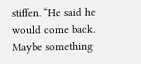stiffen. “He said he would come back. Maybe something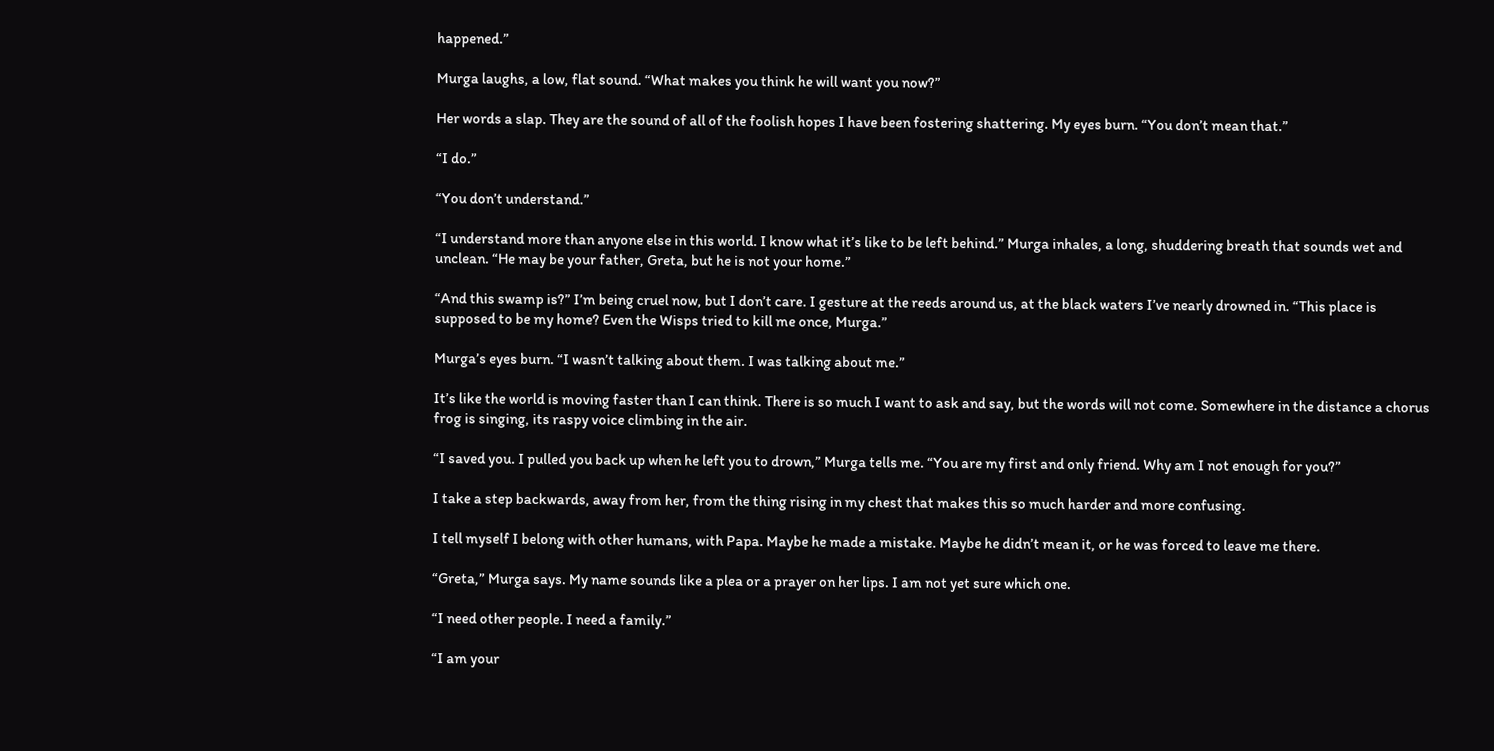happened.”

Murga laughs, a low, flat sound. “What makes you think he will want you now?”

Her words a slap. They are the sound of all of the foolish hopes I have been fostering shattering. My eyes burn. “You don’t mean that.”

“I do.”

“You don’t understand.”

“I understand more than anyone else in this world. I know what it’s like to be left behind.” Murga inhales, a long, shuddering breath that sounds wet and unclean. “He may be your father, Greta, but he is not your home.”

“And this swamp is?” I’m being cruel now, but I don’t care. I gesture at the reeds around us, at the black waters I’ve nearly drowned in. “This place is supposed to be my home? Even the Wisps tried to kill me once, Murga.”

Murga’s eyes burn. “I wasn’t talking about them. I was talking about me.”

It’s like the world is moving faster than I can think. There is so much I want to ask and say, but the words will not come. Somewhere in the distance a chorus frog is singing, its raspy voice climbing in the air.

“I saved you. I pulled you back up when he left you to drown,” Murga tells me. “You are my first and only friend. Why am I not enough for you?”

I take a step backwards, away from her, from the thing rising in my chest that makes this so much harder and more confusing.

I tell myself I belong with other humans, with Papa. Maybe he made a mistake. Maybe he didn’t mean it, or he was forced to leave me there.

“Greta,” Murga says. My name sounds like a plea or a prayer on her lips. I am not yet sure which one.

“I need other people. I need a family.”

“I am your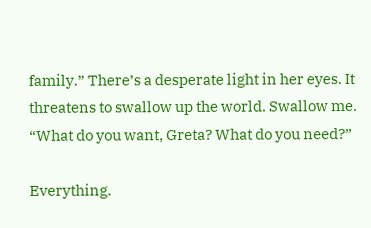family.” There’s a desperate light in her eyes. It threatens to swallow up the world. Swallow me. “What do you want, Greta? What do you need?”

Everything.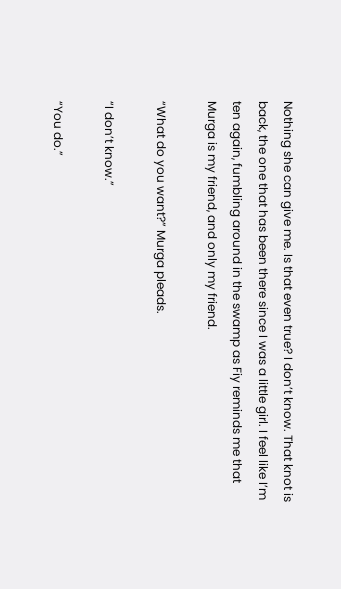Nothing she can give me. Is that even true? I don’t know. That knot is back, the one that has been there since I was a little girl. I feel like I’m ten again, fumbling around in the swamp as Fiy reminds me that Murga is my friend, and only my friend.

“What do you want?” Murga pleads.

“I don’t know.”

“You do.”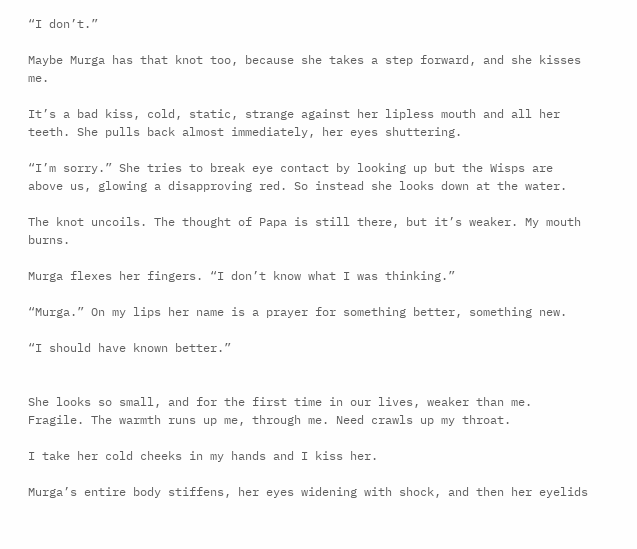“I don’t.”

Maybe Murga has that knot too, because she takes a step forward, and she kisses me.

It’s a bad kiss, cold, static, strange against her lipless mouth and all her teeth. She pulls back almost immediately, her eyes shuttering.

“I’m sorry.” She tries to break eye contact by looking up but the Wisps are above us, glowing a disapproving red. So instead she looks down at the water.

The knot uncoils. The thought of Papa is still there, but it’s weaker. My mouth burns.

Murga flexes her fingers. “I don’t know what I was thinking.”

“Murga.” On my lips her name is a prayer for something better, something new.

“I should have known better.”


She looks so small, and for the first time in our lives, weaker than me. Fragile. The warmth runs up me, through me. Need crawls up my throat.

I take her cold cheeks in my hands and I kiss her.

Murga’s entire body stiffens, her eyes widening with shock, and then her eyelids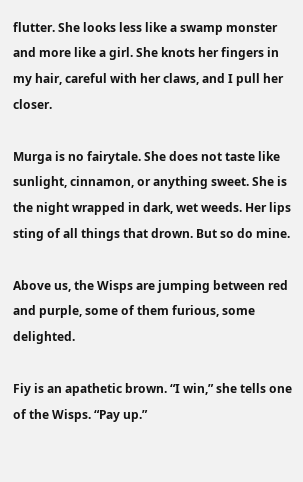flutter. She looks less like a swamp monster and more like a girl. She knots her fingers in my hair, careful with her claws, and I pull her closer.

Murga is no fairytale. She does not taste like sunlight, cinnamon, or anything sweet. She is the night wrapped in dark, wet weeds. Her lips sting of all things that drown. But so do mine.

Above us, the Wisps are jumping between red and purple, some of them furious, some delighted.

Fiy is an apathetic brown. “I win,” she tells one of the Wisps. “Pay up.”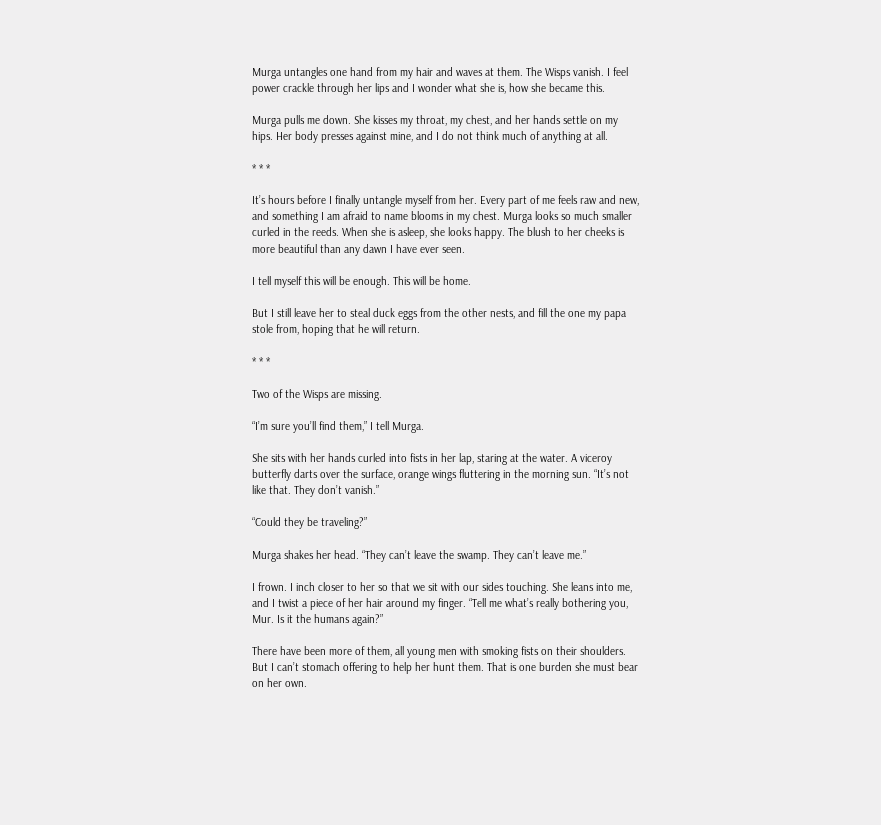Murga untangles one hand from my hair and waves at them. The Wisps vanish. I feel power crackle through her lips and I wonder what she is, how she became this.

Murga pulls me down. She kisses my throat, my chest, and her hands settle on my hips. Her body presses against mine, and I do not think much of anything at all.

* * *

It’s hours before I finally untangle myself from her. Every part of me feels raw and new, and something I am afraid to name blooms in my chest. Murga looks so much smaller curled in the reeds. When she is asleep, she looks happy. The blush to her cheeks is more beautiful than any dawn I have ever seen.

I tell myself this will be enough. This will be home.

But I still leave her to steal duck eggs from the other nests, and fill the one my papa stole from, hoping that he will return.

* * *

Two of the Wisps are missing.

“I’m sure you’ll find them,” I tell Murga.

She sits with her hands curled into fists in her lap, staring at the water. A viceroy butterfly darts over the surface, orange wings fluttering in the morning sun. “It’s not like that. They don’t vanish.”

“Could they be traveling?”

Murga shakes her head. “They can’t leave the swamp. They can’t leave me.”

I frown. I inch closer to her so that we sit with our sides touching. She leans into me, and I twist a piece of her hair around my finger. “Tell me what’s really bothering you, Mur. Is it the humans again?”

There have been more of them, all young men with smoking fists on their shoulders. But I can’t stomach offering to help her hunt them. That is one burden she must bear on her own.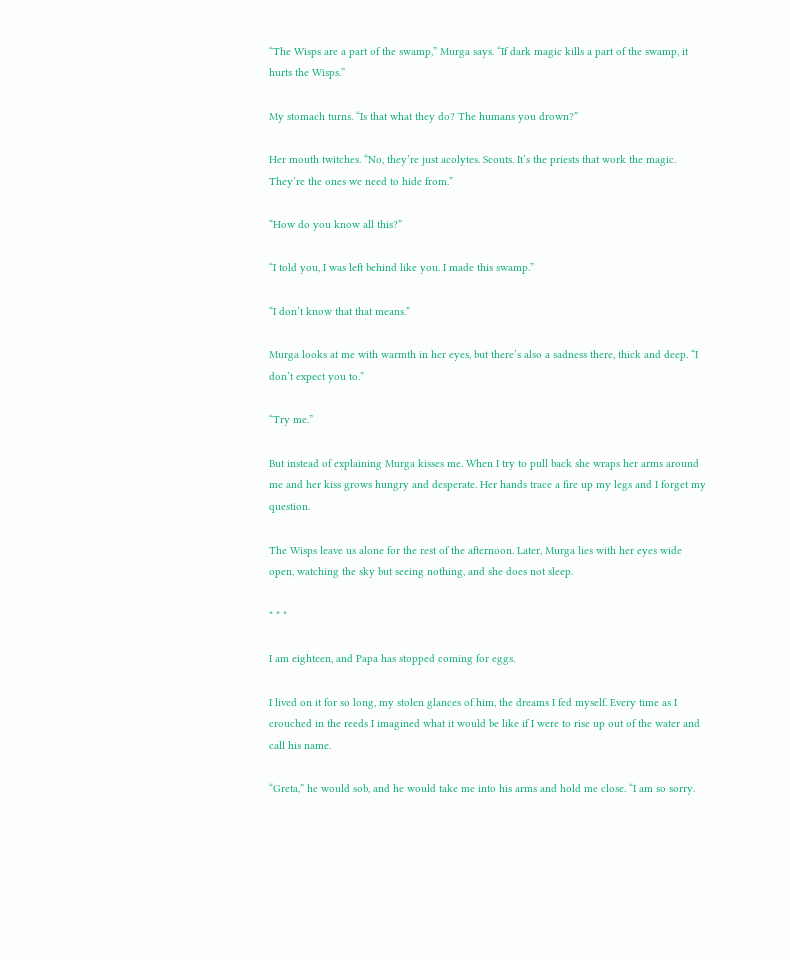“The Wisps are a part of the swamp,” Murga says. “If dark magic kills a part of the swamp, it hurts the Wisps.”

My stomach turns. “Is that what they do? The humans you drown?”

Her mouth twitches. “No, they’re just acolytes. Scouts. It’s the priests that work the magic. They’re the ones we need to hide from.”

“How do you know all this?”

“I told you, I was left behind like you. I made this swamp.”

“I don’t know that that means.”

Murga looks at me with warmth in her eyes, but there’s also a sadness there, thick and deep. “I don’t expect you to.”

“Try me.”

But instead of explaining Murga kisses me. When I try to pull back she wraps her arms around me and her kiss grows hungry and desperate. Her hands trace a fire up my legs and I forget my question.

The Wisps leave us alone for the rest of the afternoon. Later, Murga lies with her eyes wide open, watching the sky but seeing nothing, and she does not sleep.

* * *

I am eighteen, and Papa has stopped coming for eggs.

I lived on it for so long, my stolen glances of him, the dreams I fed myself. Every time as I crouched in the reeds I imagined what it would be like if I were to rise up out of the water and call his name.

“Greta,” he would sob, and he would take me into his arms and hold me close. “I am so sorry.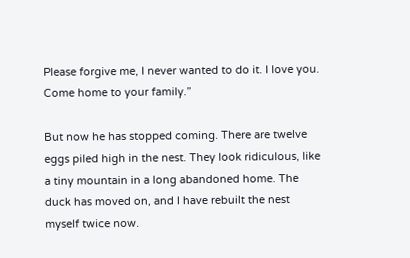Please forgive me, I never wanted to do it. I love you. Come home to your family.”

But now he has stopped coming. There are twelve eggs piled high in the nest. They look ridiculous, like a tiny mountain in a long abandoned home. The duck has moved on, and I have rebuilt the nest myself twice now.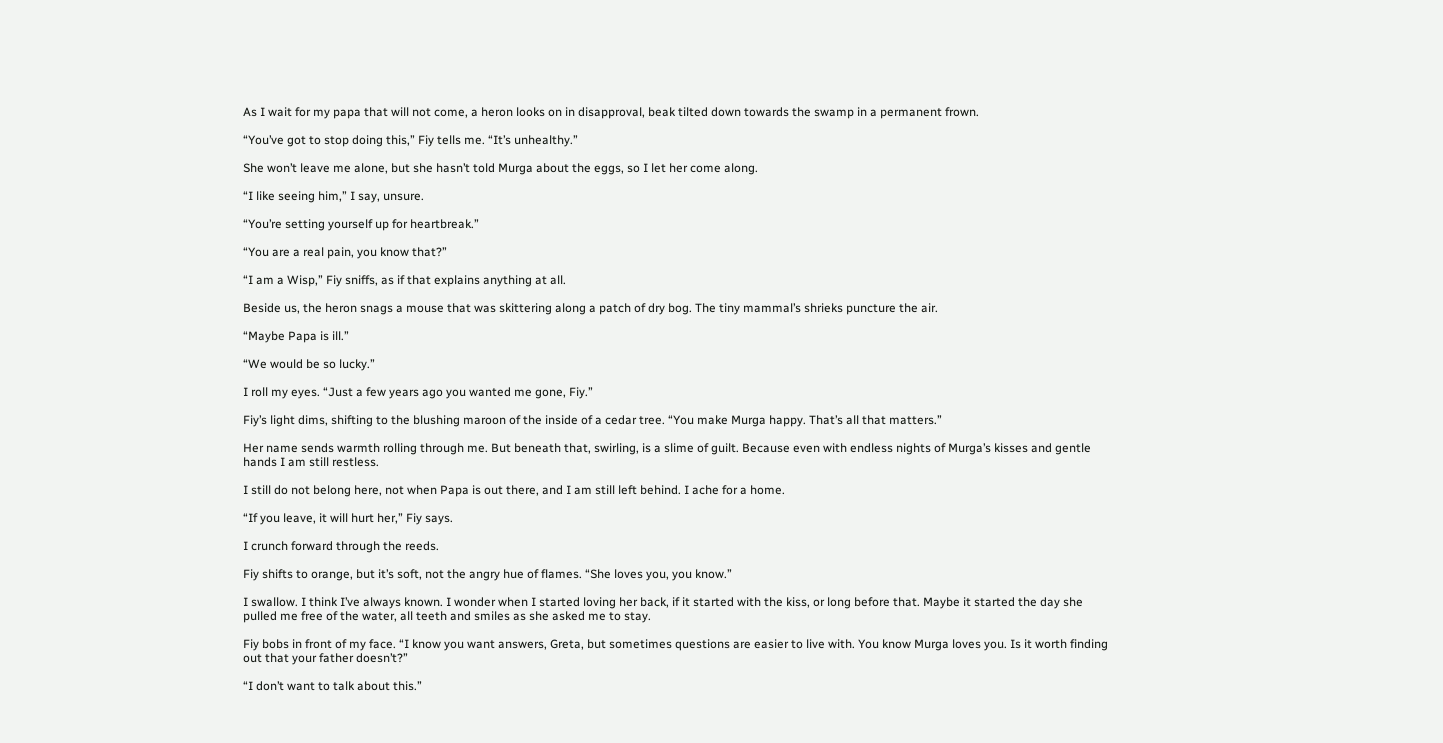As I wait for my papa that will not come, a heron looks on in disapproval, beak tilted down towards the swamp in a permanent frown.

“You’ve got to stop doing this,” Fiy tells me. “It’s unhealthy.”

She won’t leave me alone, but she hasn’t told Murga about the eggs, so I let her come along.

“I like seeing him,” I say, unsure.

“You’re setting yourself up for heartbreak.”

“You are a real pain, you know that?”

“I am a Wisp,” Fiy sniffs, as if that explains anything at all.

Beside us, the heron snags a mouse that was skittering along a patch of dry bog. The tiny mammal’s shrieks puncture the air.

“Maybe Papa is ill.”

“We would be so lucky.”

I roll my eyes. “Just a few years ago you wanted me gone, Fiy.”

Fiy’s light dims, shifting to the blushing maroon of the inside of a cedar tree. “You make Murga happy. That’s all that matters.”

Her name sends warmth rolling through me. But beneath that, swirling, is a slime of guilt. Because even with endless nights of Murga’s kisses and gentle hands I am still restless.

I still do not belong here, not when Papa is out there, and I am still left behind. I ache for a home.

“If you leave, it will hurt her,” Fiy says.

I crunch forward through the reeds.

Fiy shifts to orange, but it’s soft, not the angry hue of flames. “She loves you, you know.”

I swallow. I think I’ve always known. I wonder when I started loving her back, if it started with the kiss, or long before that. Maybe it started the day she pulled me free of the water, all teeth and smiles as she asked me to stay.

Fiy bobs in front of my face. “I know you want answers, Greta, but sometimes questions are easier to live with. You know Murga loves you. Is it worth finding out that your father doesn’t?”

“I don’t want to talk about this.”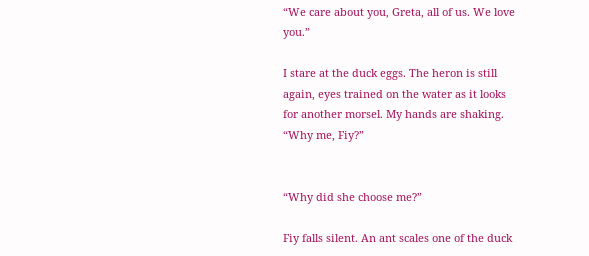“We care about you, Greta, all of us. We love you.”

I stare at the duck eggs. The heron is still again, eyes trained on the water as it looks for another morsel. My hands are shaking. “Why me, Fiy?”


“Why did she choose me?”

Fiy falls silent. An ant scales one of the duck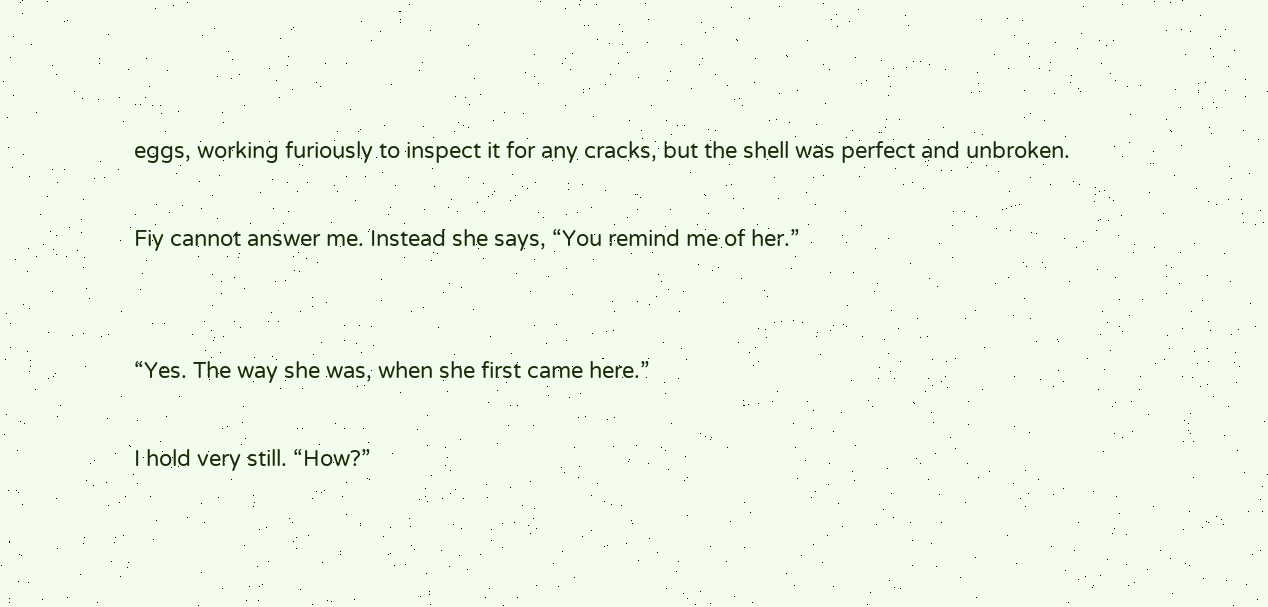eggs, working furiously to inspect it for any cracks, but the shell was perfect and unbroken.

Fiy cannot answer me. Instead she says, “You remind me of her.”


“Yes. The way she was, when she first came here.”

I hold very still. “How?”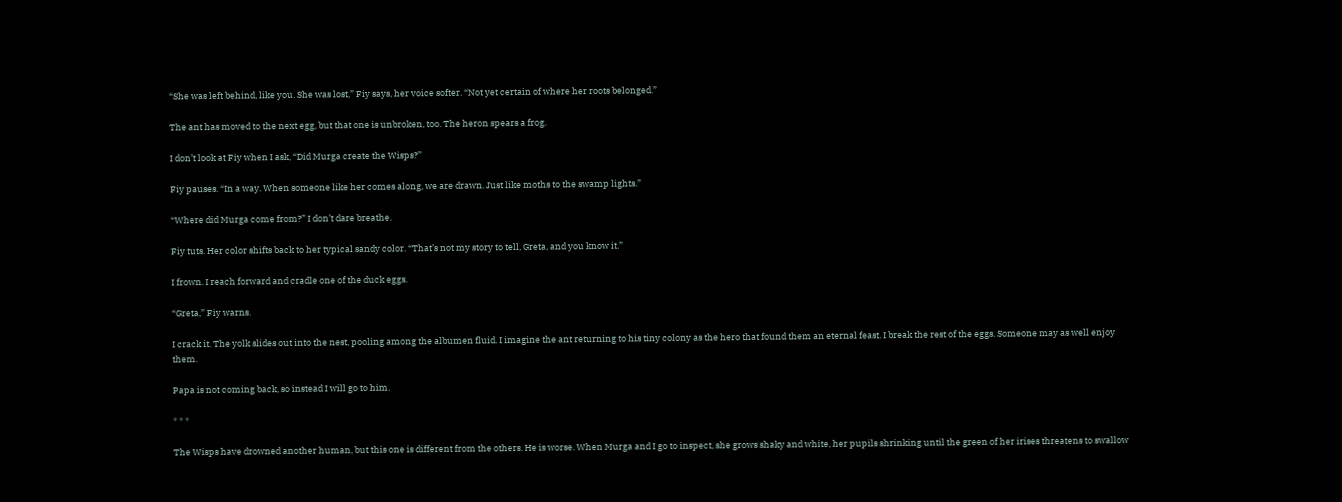“She was left behind, like you. She was lost,” Fiy says, her voice softer. “Not yet certain of where her roots belonged.”

The ant has moved to the next egg, but that one is unbroken, too. The heron spears a frog.

I don’t look at Fiy when I ask, “Did Murga create the Wisps?”

Fiy pauses. “In a way. When someone like her comes along, we are drawn. Just like moths to the swamp lights.”

“Where did Murga come from?” I don’t dare breathe.

Fiy tuts. Her color shifts back to her typical sandy color. “That’s not my story to tell, Greta, and you know it.”

I frown. I reach forward and cradle one of the duck eggs.

“Greta,” Fiy warns.

I crack it. The yolk slides out into the nest, pooling among the albumen fluid. I imagine the ant returning to his tiny colony as the hero that found them an eternal feast. I break the rest of the eggs. Someone may as well enjoy them.

Papa is not coming back, so instead I will go to him.

* * *

The Wisps have drowned another human, but this one is different from the others. He is worse. When Murga and I go to inspect, she grows shaky and white, her pupils shrinking until the green of her irises threatens to swallow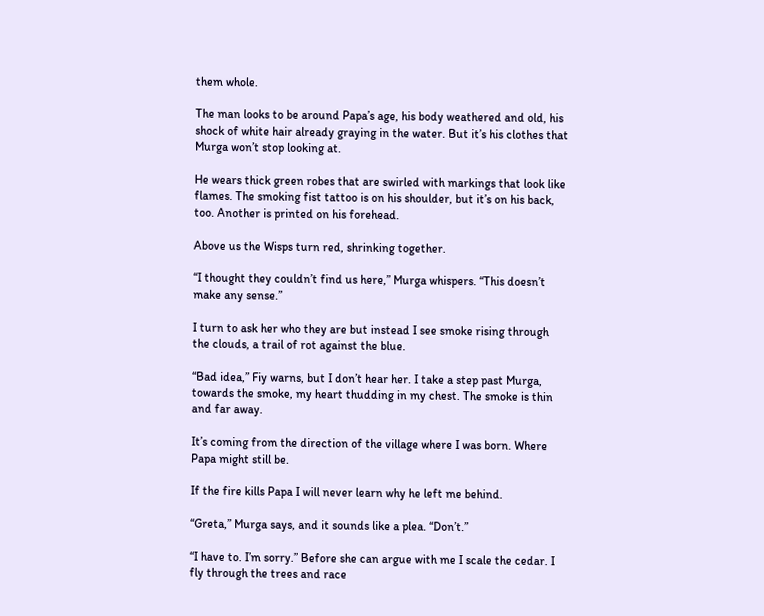them whole.

The man looks to be around Papa’s age, his body weathered and old, his shock of white hair already graying in the water. But it’s his clothes that Murga won’t stop looking at.

He wears thick green robes that are swirled with markings that look like flames. The smoking fist tattoo is on his shoulder, but it’s on his back, too. Another is printed on his forehead.

Above us the Wisps turn red, shrinking together.

“I thought they couldn’t find us here,” Murga whispers. “This doesn’t make any sense.”

I turn to ask her who they are but instead I see smoke rising through the clouds, a trail of rot against the blue.

“Bad idea,” Fiy warns, but I don’t hear her. I take a step past Murga, towards the smoke, my heart thudding in my chest. The smoke is thin and far away.

It’s coming from the direction of the village where I was born. Where Papa might still be.

If the fire kills Papa I will never learn why he left me behind.

“Greta,” Murga says, and it sounds like a plea. “Don’t.”

“I have to. I’m sorry.” Before she can argue with me I scale the cedar. I fly through the trees and race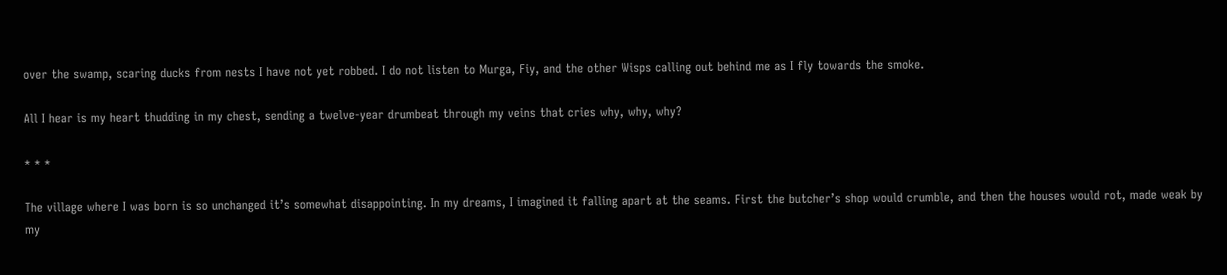over the swamp, scaring ducks from nests I have not yet robbed. I do not listen to Murga, Fiy, and the other Wisps calling out behind me as I fly towards the smoke.

All I hear is my heart thudding in my chest, sending a twelve-year drumbeat through my veins that cries why, why, why?

* * *

The village where I was born is so unchanged it’s somewhat disappointing. In my dreams, I imagined it falling apart at the seams. First the butcher’s shop would crumble, and then the houses would rot, made weak by my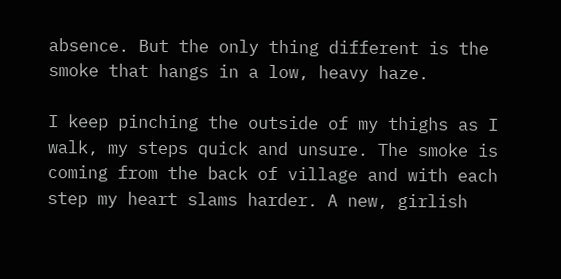absence. But the only thing different is the smoke that hangs in a low, heavy haze.

I keep pinching the outside of my thighs as I walk, my steps quick and unsure. The smoke is coming from the back of village and with each step my heart slams harder. A new, girlish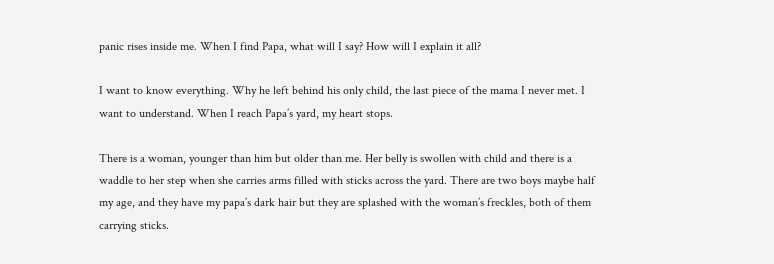panic rises inside me. When I find Papa, what will I say? How will I explain it all?

I want to know everything. Why he left behind his only child, the last piece of the mama I never met. I want to understand. When I reach Papa’s yard, my heart stops.

There is a woman, younger than him but older than me. Her belly is swollen with child and there is a waddle to her step when she carries arms filled with sticks across the yard. There are two boys maybe half my age, and they have my papa’s dark hair but they are splashed with the woman’s freckles, both of them carrying sticks.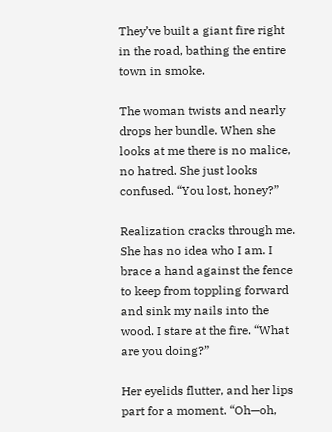They’ve built a giant fire right in the road, bathing the entire town in smoke.

The woman twists and nearly drops her bundle. When she looks at me there is no malice, no hatred. She just looks confused. “You lost, honey?”

Realization cracks through me. She has no idea who I am. I brace a hand against the fence to keep from toppling forward and sink my nails into the wood. I stare at the fire. “What are you doing?”

Her eyelids flutter, and her lips part for a moment. “Oh—oh,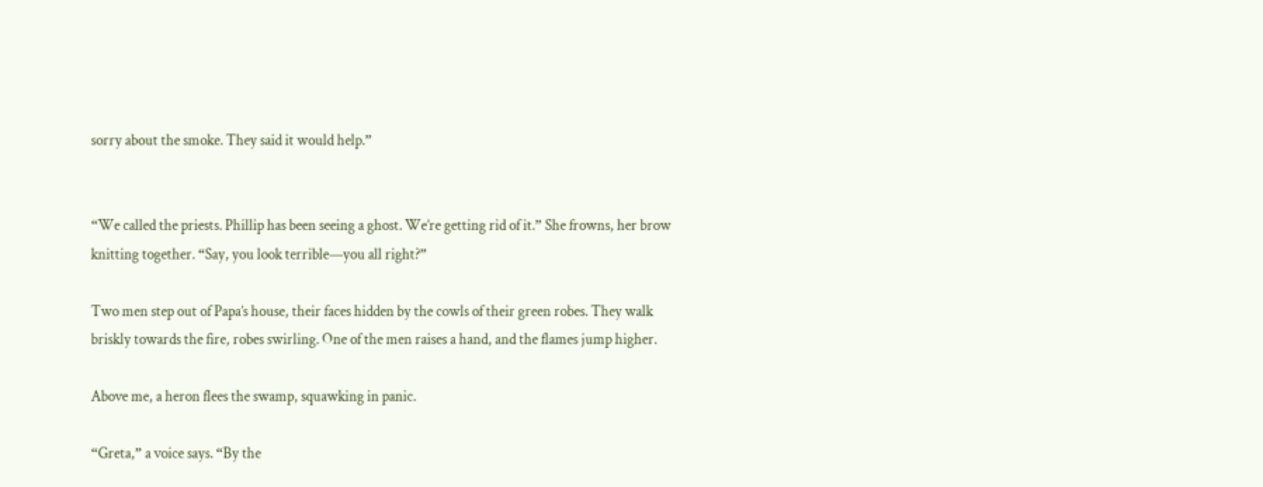sorry about the smoke. They said it would help.”


“We called the priests. Phillip has been seeing a ghost. We’re getting rid of it.” She frowns, her brow knitting together. “Say, you look terrible—you all right?”

Two men step out of Papa’s house, their faces hidden by the cowls of their green robes. They walk briskly towards the fire, robes swirling. One of the men raises a hand, and the flames jump higher.

Above me, a heron flees the swamp, squawking in panic.

“Greta,” a voice says. “By the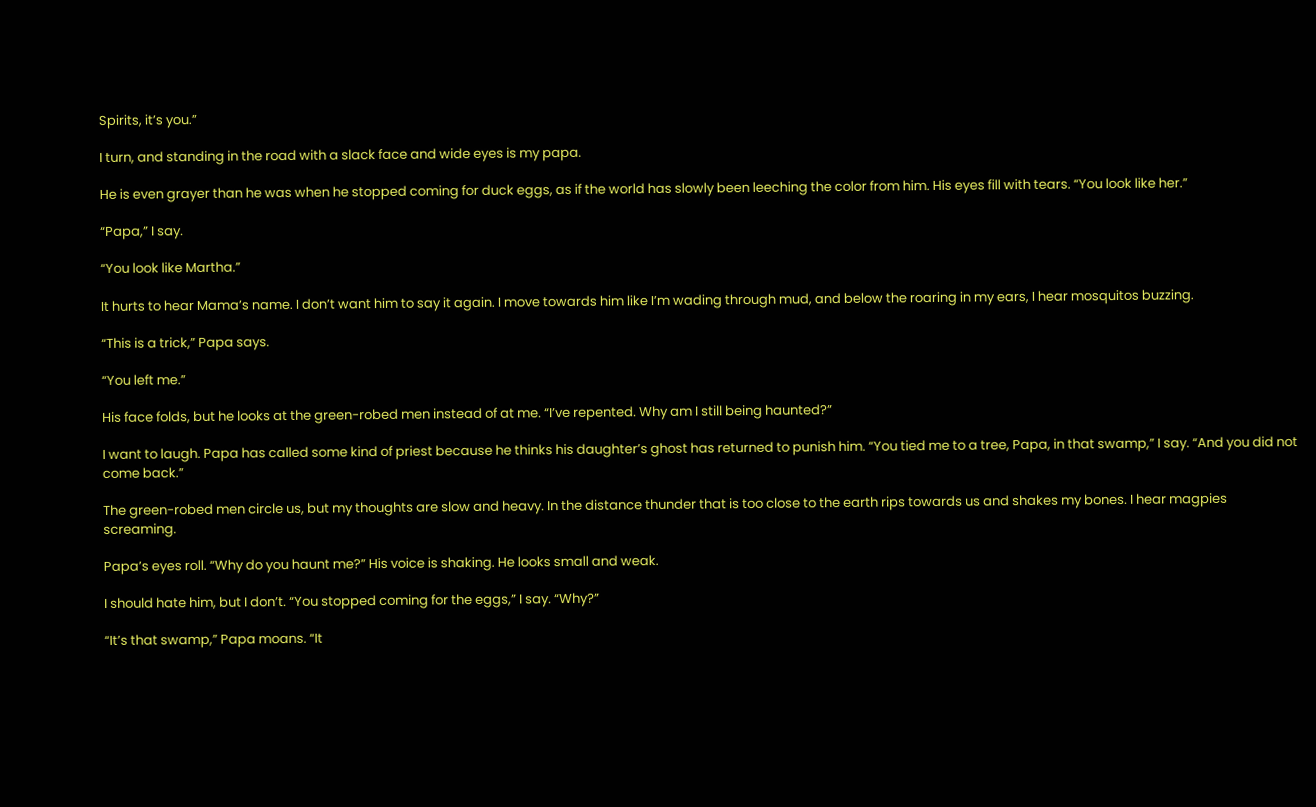Spirits, it’s you.”

I turn, and standing in the road with a slack face and wide eyes is my papa.

He is even grayer than he was when he stopped coming for duck eggs, as if the world has slowly been leeching the color from him. His eyes fill with tears. “You look like her.”

“Papa,” I say.

“You look like Martha.”

It hurts to hear Mama’s name. I don’t want him to say it again. I move towards him like I’m wading through mud, and below the roaring in my ears, I hear mosquitos buzzing.

“This is a trick,” Papa says.

“You left me.”

His face folds, but he looks at the green-robed men instead of at me. “I’ve repented. Why am I still being haunted?”

I want to laugh. Papa has called some kind of priest because he thinks his daughter’s ghost has returned to punish him. “You tied me to a tree, Papa, in that swamp,” I say. “And you did not come back.”

The green-robed men circle us, but my thoughts are slow and heavy. In the distance thunder that is too close to the earth rips towards us and shakes my bones. I hear magpies screaming.

Papa’s eyes roll. “Why do you haunt me?” His voice is shaking. He looks small and weak.

I should hate him, but I don’t. “You stopped coming for the eggs,” I say. “Why?”

“It’s that swamp,” Papa moans. “It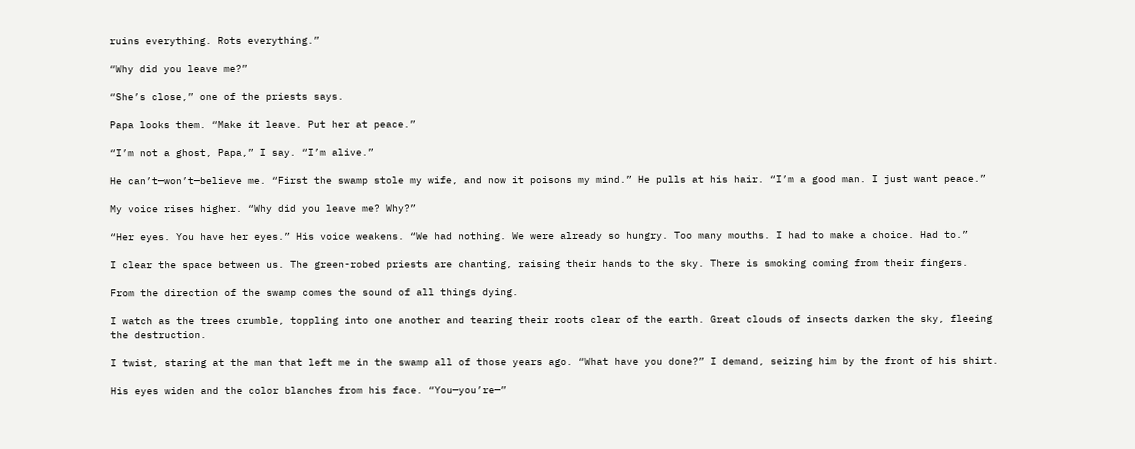ruins everything. Rots everything.”

“Why did you leave me?”

“She’s close,” one of the priests says.

Papa looks them. “Make it leave. Put her at peace.”

“I’m not a ghost, Papa,” I say. “I’m alive.”

He can’t—won’t—believe me. “First the swamp stole my wife, and now it poisons my mind.” He pulls at his hair. “I’m a good man. I just want peace.”

My voice rises higher. “Why did you leave me? Why?”

“Her eyes. You have her eyes.” His voice weakens. “We had nothing. We were already so hungry. Too many mouths. I had to make a choice. Had to.”

I clear the space between us. The green-robed priests are chanting, raising their hands to the sky. There is smoking coming from their fingers.

From the direction of the swamp comes the sound of all things dying.

I watch as the trees crumble, toppling into one another and tearing their roots clear of the earth. Great clouds of insects darken the sky, fleeing the destruction.

I twist, staring at the man that left me in the swamp all of those years ago. “What have you done?” I demand, seizing him by the front of his shirt.

His eyes widen and the color blanches from his face. “You—you’re—”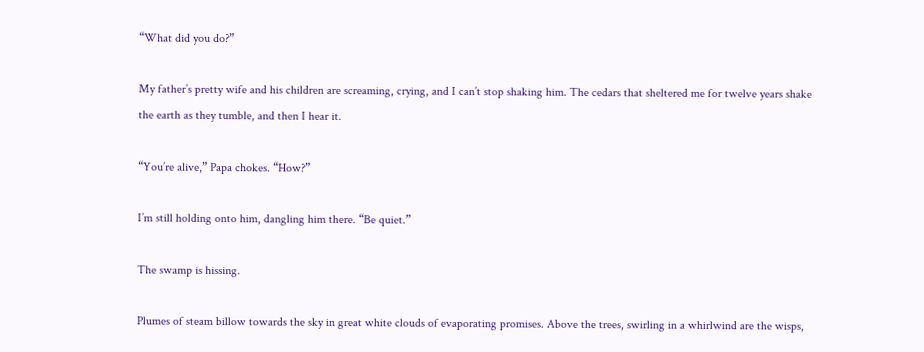“What did you do?”

My father’s pretty wife and his children are screaming, crying, and I can’t stop shaking him. The cedars that sheltered me for twelve years shake the earth as they tumble, and then I hear it.

“You’re alive,” Papa chokes. “How?”

I’m still holding onto him, dangling him there. “Be quiet.”

The swamp is hissing.

Plumes of steam billow towards the sky in great white clouds of evaporating promises. Above the trees, swirling in a whirlwind are the wisps,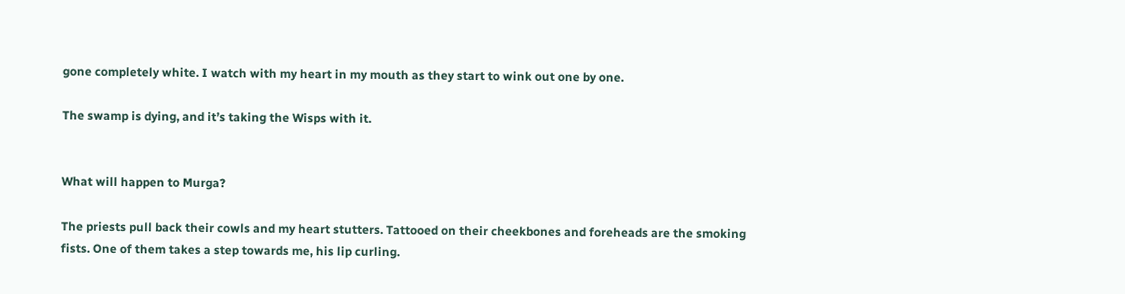gone completely white. I watch with my heart in my mouth as they start to wink out one by one.

The swamp is dying, and it’s taking the Wisps with it.


What will happen to Murga?

The priests pull back their cowls and my heart stutters. Tattooed on their cheekbones and foreheads are the smoking fists. One of them takes a step towards me, his lip curling.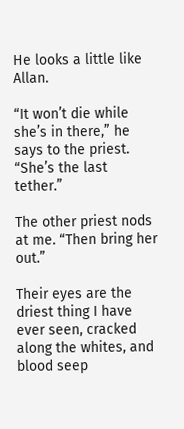He looks a little like Allan.

“It won’t die while she’s in there,” he says to the priest. “She’s the last tether.”

The other priest nods at me. “Then bring her out.”

Their eyes are the driest thing I have ever seen, cracked along the whites, and blood seep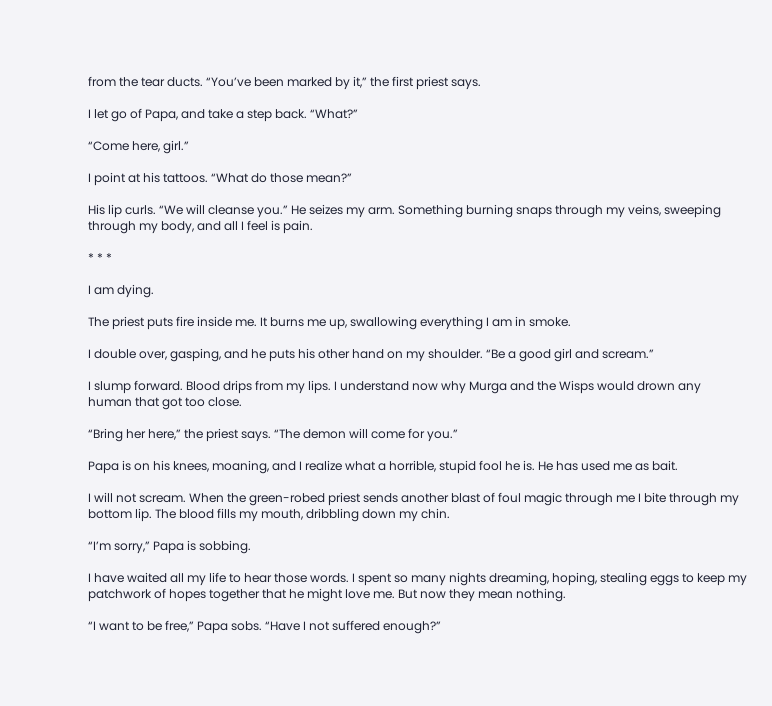from the tear ducts. “You’ve been marked by it,” the first priest says.

I let go of Papa, and take a step back. “What?”

“Come here, girl.”

I point at his tattoos. “What do those mean?”

His lip curls. “We will cleanse you.” He seizes my arm. Something burning snaps through my veins, sweeping through my body, and all I feel is pain.

* * *

I am dying.

The priest puts fire inside me. It burns me up, swallowing everything I am in smoke.

I double over, gasping, and he puts his other hand on my shoulder. “Be a good girl and scream.”

I slump forward. Blood drips from my lips. I understand now why Murga and the Wisps would drown any human that got too close.

“Bring her here,” the priest says. “The demon will come for you.”

Papa is on his knees, moaning, and I realize what a horrible, stupid fool he is. He has used me as bait.

I will not scream. When the green-robed priest sends another blast of foul magic through me I bite through my bottom lip. The blood fills my mouth, dribbling down my chin.

“I’m sorry,” Papa is sobbing.

I have waited all my life to hear those words. I spent so many nights dreaming, hoping, stealing eggs to keep my patchwork of hopes together that he might love me. But now they mean nothing.

“I want to be free,” Papa sobs. “Have I not suffered enough?”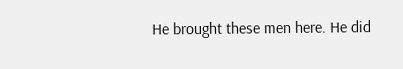He brought these men here. He did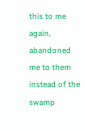this to me again, abandoned me to them instead of the swamp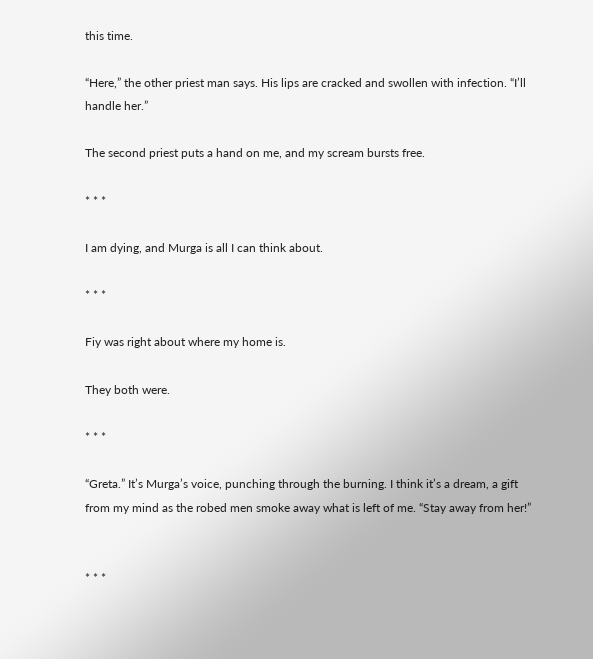this time.

“Here,” the other priest man says. His lips are cracked and swollen with infection. “I’ll handle her.”

The second priest puts a hand on me, and my scream bursts free.

* * *

I am dying, and Murga is all I can think about.

* * *

Fiy was right about where my home is.

They both were.

* * *

“Greta.” It’s Murga’s voice, punching through the burning. I think it’s a dream, a gift from my mind as the robed men smoke away what is left of me. “Stay away from her!”


* * *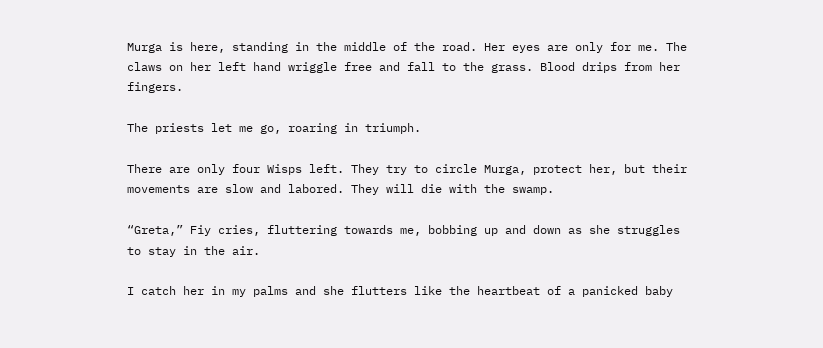Murga is here, standing in the middle of the road. Her eyes are only for me. The claws on her left hand wriggle free and fall to the grass. Blood drips from her fingers.

The priests let me go, roaring in triumph.

There are only four Wisps left. They try to circle Murga, protect her, but their movements are slow and labored. They will die with the swamp.

“Greta,” Fiy cries, fluttering towards me, bobbing up and down as she struggles to stay in the air.

I catch her in my palms and she flutters like the heartbeat of a panicked baby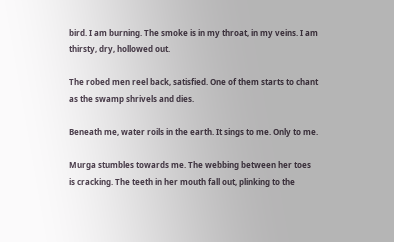bird. I am burning. The smoke is in my throat, in my veins. I am thirsty, dry, hollowed out.

The robed men reel back, satisfied. One of them starts to chant as the swamp shrivels and dies.

Beneath me, water roils in the earth. It sings to me. Only to me.

Murga stumbles towards me. The webbing between her toes is cracking. The teeth in her mouth fall out, plinking to the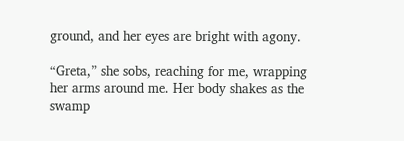ground, and her eyes are bright with agony.

“Greta,” she sobs, reaching for me, wrapping her arms around me. Her body shakes as the swamp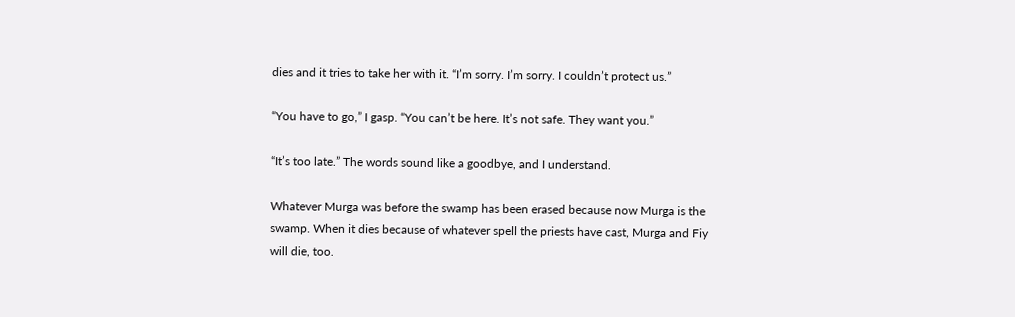dies and it tries to take her with it. “I’m sorry. I’m sorry. I couldn’t protect us.”

“You have to go,” I gasp. “You can’t be here. It’s not safe. They want you.”

“It’s too late.” The words sound like a goodbye, and I understand.

Whatever Murga was before the swamp has been erased because now Murga is the swamp. When it dies because of whatever spell the priests have cast, Murga and Fiy will die, too.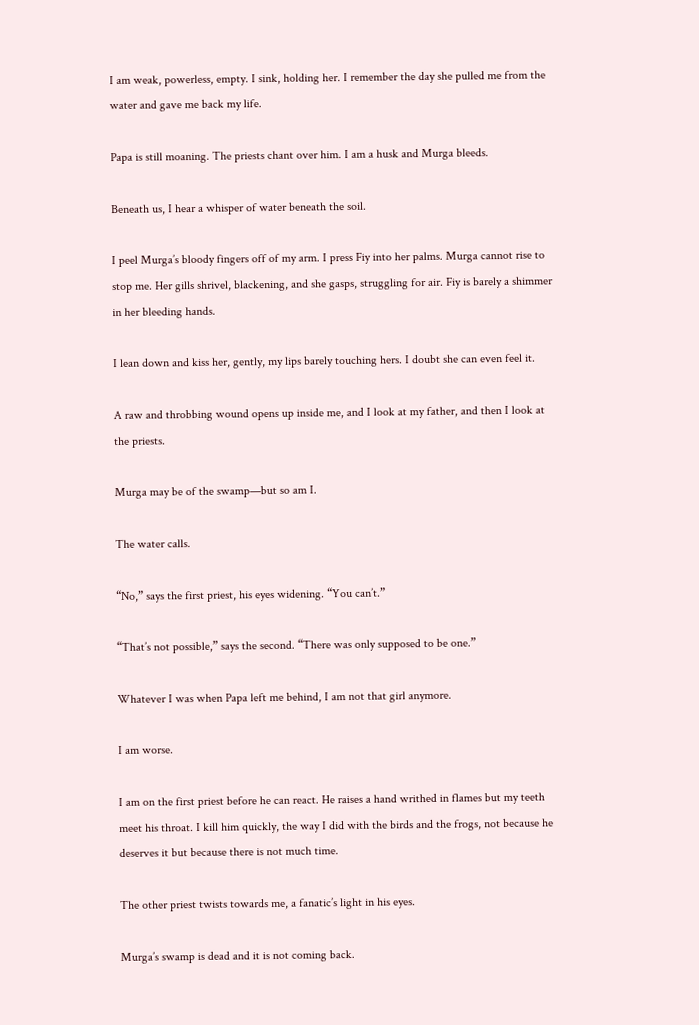I am weak, powerless, empty. I sink, holding her. I remember the day she pulled me from the water and gave me back my life.

Papa is still moaning. The priests chant over him. I am a husk and Murga bleeds.

Beneath us, I hear a whisper of water beneath the soil.

I peel Murga’s bloody fingers off of my arm. I press Fiy into her palms. Murga cannot rise to stop me. Her gills shrivel, blackening, and she gasps, struggling for air. Fiy is barely a shimmer in her bleeding hands.

I lean down and kiss her, gently, my lips barely touching hers. I doubt she can even feel it.

A raw and throbbing wound opens up inside me, and I look at my father, and then I look at the priests.

Murga may be of the swamp—but so am I.

The water calls.

“No,” says the first priest, his eyes widening. “You can’t.”

“That’s not possible,” says the second. “There was only supposed to be one.”

Whatever I was when Papa left me behind, I am not that girl anymore.

I am worse.

I am on the first priest before he can react. He raises a hand writhed in flames but my teeth meet his throat. I kill him quickly, the way I did with the birds and the frogs, not because he deserves it but because there is not much time.

The other priest twists towards me, a fanatic’s light in his eyes.

Murga’s swamp is dead and it is not coming back.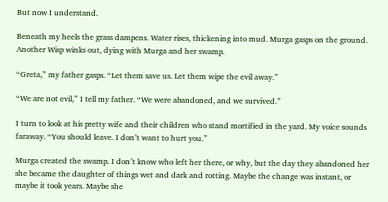But now I understand.

Beneath my heels the grass dampens. Water rises, thickening into mud. Murga gasps on the ground. Another Wisp winks out, dying with Murga and her swamp.

“Greta,” my father gasps. “Let them save us. Let them wipe the evil away.”

“We are not evil,” I tell my father. “We were abandoned, and we survived.”

I turn to look at his pretty wife and their children who stand mortified in the yard. My voice sounds faraway. “You should leave. I don’t want to hurt you.”

Murga created the swamp. I don’t know who left her there, or why, but the day they abandoned her she became the daughter of things wet and dark and rotting. Maybe the change was instant, or maybe it took years. Maybe she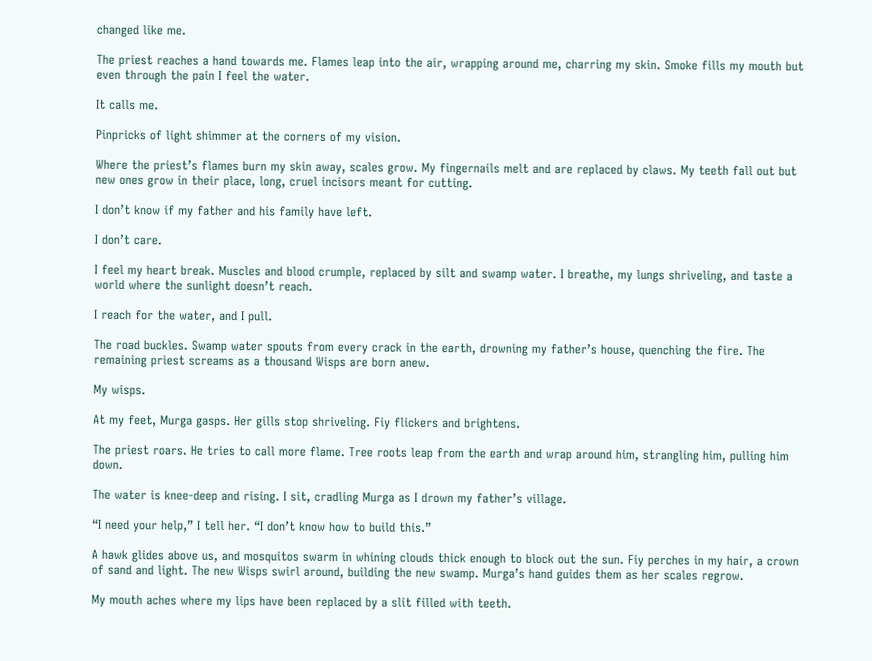changed like me.

The priest reaches a hand towards me. Flames leap into the air, wrapping around me, charring my skin. Smoke fills my mouth but even through the pain I feel the water.

It calls me.

Pinpricks of light shimmer at the corners of my vision.

Where the priest’s flames burn my skin away, scales grow. My fingernails melt and are replaced by claws. My teeth fall out but new ones grow in their place, long, cruel incisors meant for cutting.

I don’t know if my father and his family have left.

I don’t care.

I feel my heart break. Muscles and blood crumple, replaced by silt and swamp water. I breathe, my lungs shriveling, and taste a world where the sunlight doesn’t reach.

I reach for the water, and I pull.

The road buckles. Swamp water spouts from every crack in the earth, drowning my father’s house, quenching the fire. The remaining priest screams as a thousand Wisps are born anew.

My wisps.

At my feet, Murga gasps. Her gills stop shriveling. Fiy flickers and brightens.

The priest roars. He tries to call more flame. Tree roots leap from the earth and wrap around him, strangling him, pulling him down.

The water is knee-deep and rising. I sit, cradling Murga as I drown my father’s village.

“I need your help,” I tell her. “I don’t know how to build this.”

A hawk glides above us, and mosquitos swarm in whining clouds thick enough to block out the sun. Fiy perches in my hair, a crown of sand and light. The new Wisps swirl around, building the new swamp. Murga’s hand guides them as her scales regrow.

My mouth aches where my lips have been replaced by a slit filled with teeth.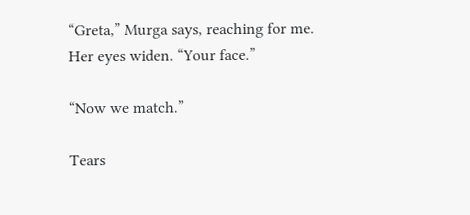“Greta,” Murga says, reaching for me. Her eyes widen. “Your face.”

“Now we match.”

Tears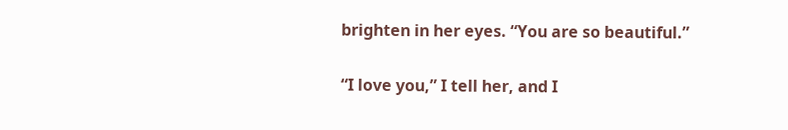brighten in her eyes. “You are so beautiful.”

“I love you,” I tell her, and I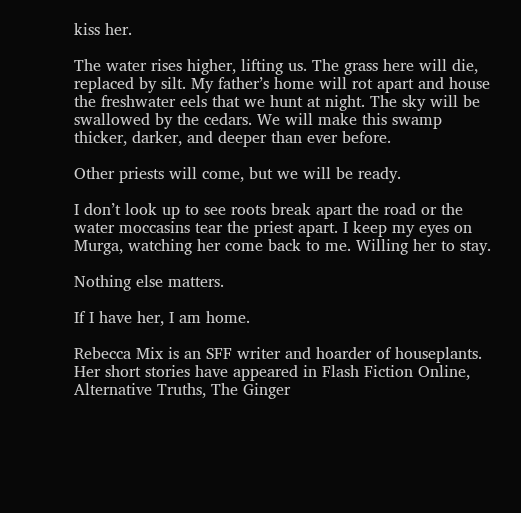kiss her.

The water rises higher, lifting us. The grass here will die, replaced by silt. My father’s home will rot apart and house the freshwater eels that we hunt at night. The sky will be swallowed by the cedars. We will make this swamp thicker, darker, and deeper than ever before.

Other priests will come, but we will be ready.

I don’t look up to see roots break apart the road or the water moccasins tear the priest apart. I keep my eyes on Murga, watching her come back to me. Willing her to stay.

Nothing else matters.

If I have her, I am home.

Rebecca Mix is an SFF writer and hoarder of houseplants. Her short stories have appeared in Flash Fiction Online, Alternative Truths, The Ginger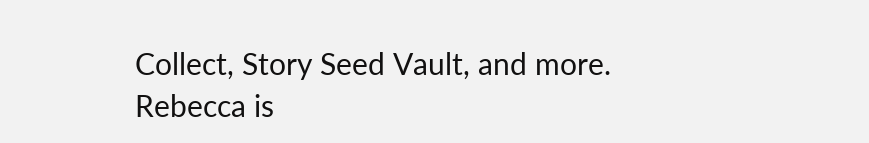Collect, Story Seed Vault, and more. Rebecca is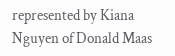represented by Kiana Nguyen of Donald Maas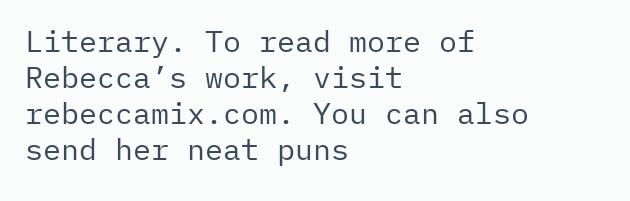Literary. To read more of Rebecca’s work, visit rebeccamix.com. You can also send her neat puns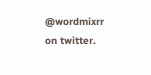@wordmixrr on twitter.